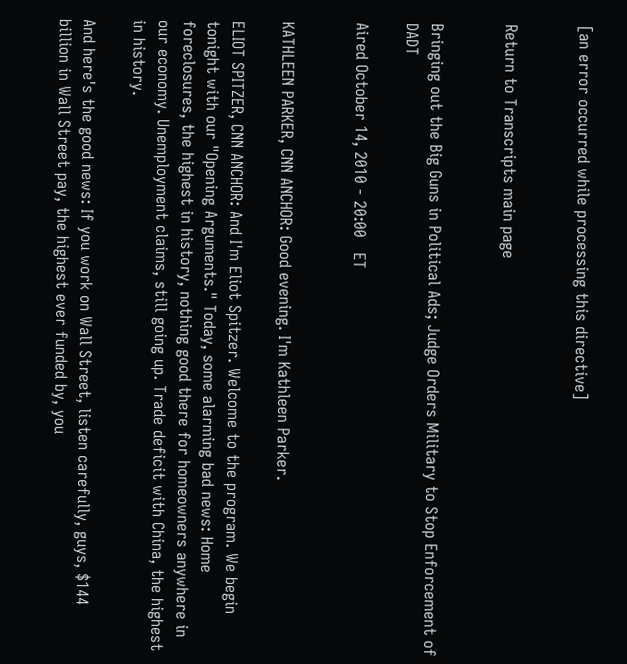[an error occurred while processing this directive]


Return to Transcripts main page


Bringing out the Big Guns in Political Ads; Judge Orders Military to Stop Enforcement of DADT

Aired October 14, 2010 - 20:00   ET


KATHLEEN PARKER, CNN ANCHOR: Good evening. I'm Kathleen Parker.

ELIOT SPITZER, CNN ANCHOR: And I'm Eliot Spitzer. Welcome to the program. We begin tonight with our "Opening Arguments." Today, some alarming bad news: Home foreclosures, the highest in history, nothing good there for homeowners anywhere in our economy. Unemployment claims, still going up. Trade deficit with China, the highest in history.

And here's the good news: If you work on Wall Street, listen carefully, guys, $144 billion in Wall Street pay, the highest ever funded by, you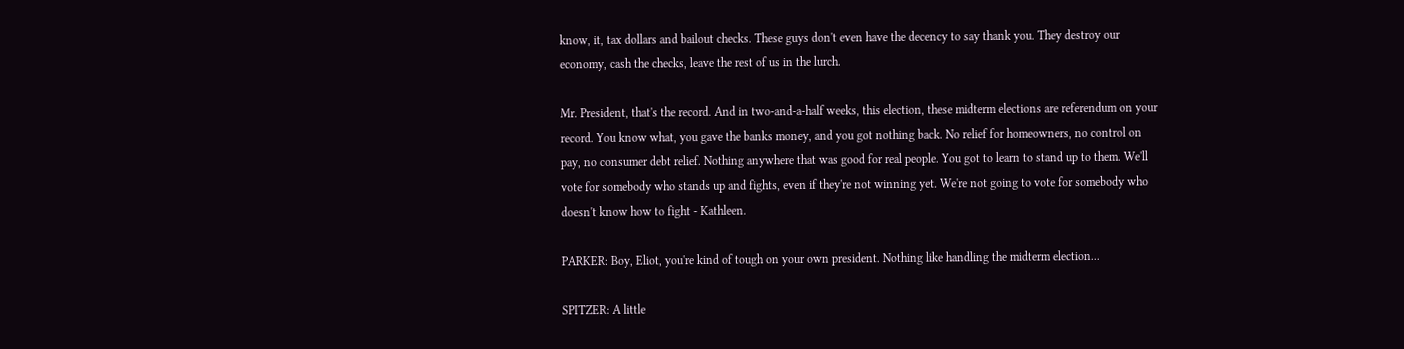know, it, tax dollars and bailout checks. These guys don't even have the decency to say thank you. They destroy our economy, cash the checks, leave the rest of us in the lurch.

Mr. President, that's the record. And in two-and-a-half weeks, this election, these midterm elections are referendum on your record. You know what, you gave the banks money, and you got nothing back. No relief for homeowners, no control on pay, no consumer debt relief. Nothing anywhere that was good for real people. You got to learn to stand up to them. We'll vote for somebody who stands up and fights, even if they're not winning yet. We're not going to vote for somebody who doesn't know how to fight - Kathleen.

PARKER: Boy, Eliot, you're kind of tough on your own president. Nothing like handling the midterm election...

SPITZER: A little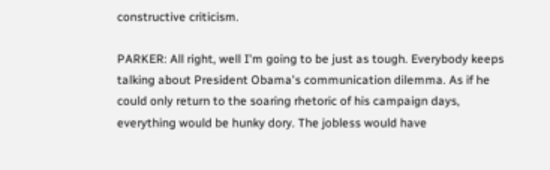constructive criticism.

PARKER: All right, well I'm going to be just as tough. Everybody keeps talking about President Obama's communication dilemma. As if he could only return to the soaring rhetoric of his campaign days, everything would be hunky dory. The jobless would have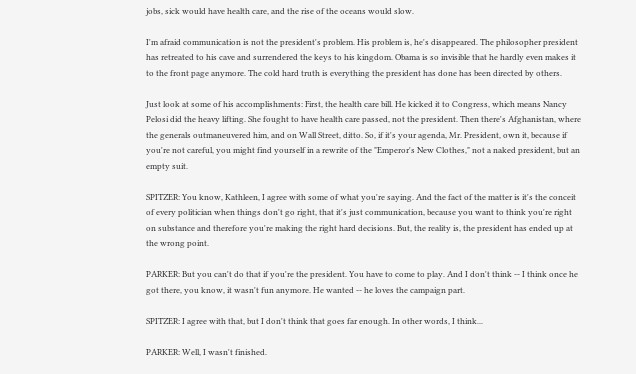jobs, sick would have health care, and the rise of the oceans would slow.

I'm afraid communication is not the president's problem. His problem is, he's disappeared. The philosopher president has retreated to his cave and surrendered the keys to his kingdom. Obama is so invisible that he hardly even makes it to the front page anymore. The cold hard truth is everything the president has done has been directed by others.

Just look at some of his accomplishments: First, the health care bill. He kicked it to Congress, which means Nancy Pelosi did the heavy lifting. She fought to have health care passed, not the president. Then there's Afghanistan, where the generals outmaneuvered him, and on Wall Street, ditto. So, if it's your agenda, Mr. President, own it, because if you're not careful, you might find yourself in a rewrite of the "Emperor's New Clothes," not a naked president, but an empty suit.

SPITZER: You know, Kathleen, I agree with some of what you're saying. And the fact of the matter is it's the conceit of every politician when things don't go right, that it's just communication, because you want to think you're right on substance and therefore you're making the right hard decisions. But, the reality is, the president has ended up at the wrong point.

PARKER: But you can't do that if you're the president. You have to come to play. And I don't think -- I think once he got there, you know, it wasn't fun anymore. He wanted -- he loves the campaign part.

SPITZER: I agree with that, but I don't think that goes far enough. In other words, I think...

PARKER: Well, I wasn't finished.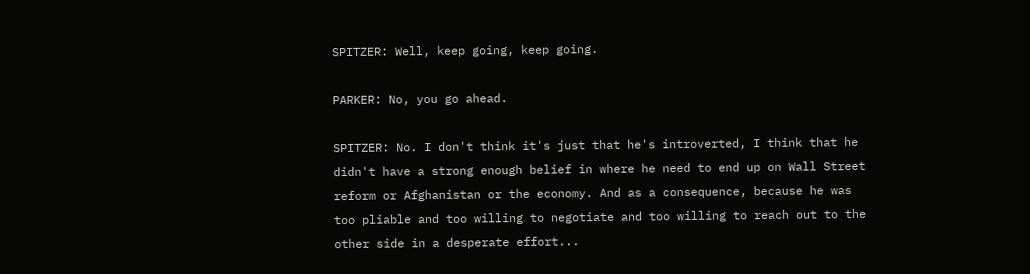SPITZER: Well, keep going, keep going.

PARKER: No, you go ahead.

SPITZER: No. I don't think it's just that he's introverted, I think that he didn't have a strong enough belief in where he need to end up on Wall Street reform or Afghanistan or the economy. And as a consequence, because he was too pliable and too willing to negotiate and too willing to reach out to the other side in a desperate effort...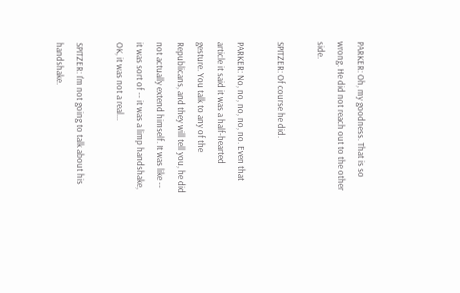PARKER: Oh, my goodness. That is so wrong. He did not reach out to the other side.

SPITZER: Of course he did.

PARKER: No, no, no, no, no. Even that article it said it was a half-hearted gesture. You talk to any of the Republicans, and they will tell you, he did not actually extend himself. It was like -- it was sort of -- it was a limp handshake, OK, it was not a real...

SPITZER: I'm not going to talk about his handshake.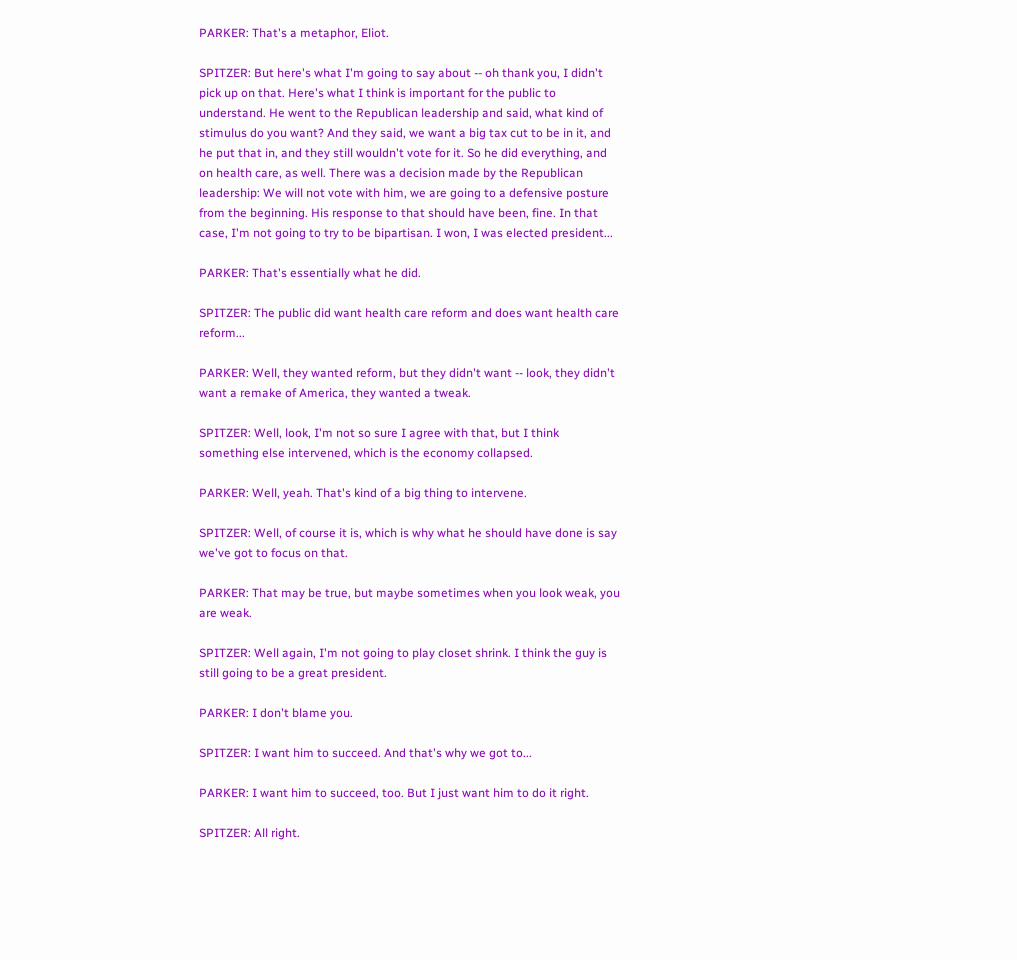PARKER: That's a metaphor, Eliot.

SPITZER: But here's what I'm going to say about -- oh thank you, I didn't pick up on that. Here's what I think is important for the public to understand. He went to the Republican leadership and said, what kind of stimulus do you want? And they said, we want a big tax cut to be in it, and he put that in, and they still wouldn't vote for it. So he did everything, and on health care, as well. There was a decision made by the Republican leadership: We will not vote with him, we are going to a defensive posture from the beginning. His response to that should have been, fine. In that case, I'm not going to try to be bipartisan. I won, I was elected president...

PARKER: That's essentially what he did.

SPITZER: The public did want health care reform and does want health care reform...

PARKER: Well, they wanted reform, but they didn't want -- look, they didn't want a remake of America, they wanted a tweak.

SPITZER: Well, look, I'm not so sure I agree with that, but I think something else intervened, which is the economy collapsed.

PARKER: Well, yeah. That's kind of a big thing to intervene.

SPITZER: Well, of course it is, which is why what he should have done is say we've got to focus on that.

PARKER: That may be true, but maybe sometimes when you look weak, you are weak.

SPITZER: Well again, I'm not going to play closet shrink. I think the guy is still going to be a great president.

PARKER: I don't blame you.

SPITZER: I want him to succeed. And that's why we got to...

PARKER: I want him to succeed, too. But I just want him to do it right.

SPITZER: All right.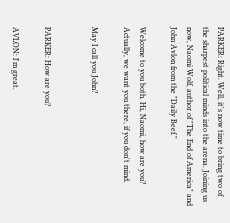PARKER: Right. Well, it's now time to bring two of the sharpest political minds into the arena. Joining us now, Naomi Wolf, author of "The End of America" and John Avlon from the "Daily Beef."

Welcome to you both. Hi, Naomi, how are you? Actually, we want you there, if you don't mind.

May I call you John?


PARKER: How are you?

AVLON: I'm great.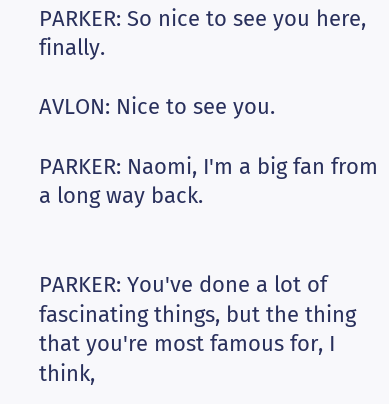PARKER: So nice to see you here, finally.

AVLON: Nice to see you.

PARKER: Naomi, I'm a big fan from a long way back.


PARKER: You've done a lot of fascinating things, but the thing that you're most famous for, I think,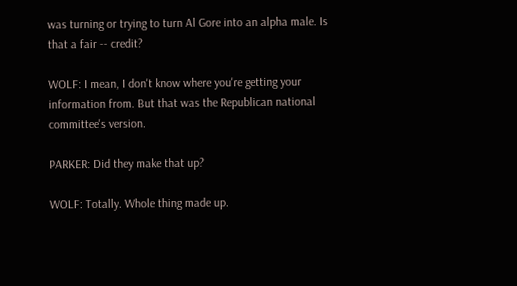was turning or trying to turn Al Gore into an alpha male. Is that a fair -- credit?

WOLF: I mean, I don't know where you're getting your information from. But that was the Republican national committee's version.

PARKER: Did they make that up?

WOLF: Totally. Whole thing made up.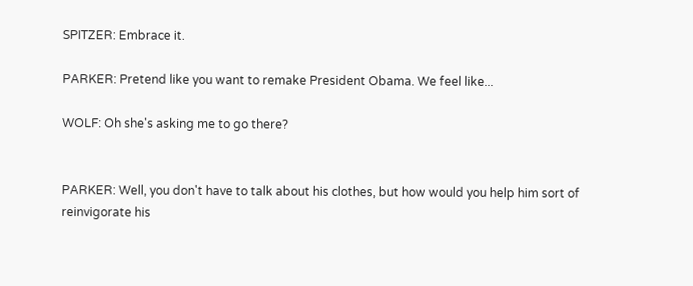SPITZER: Embrace it.

PARKER: Pretend like you want to remake President Obama. We feel like...

WOLF: Oh she's asking me to go there?


PARKER: Well, you don't have to talk about his clothes, but how would you help him sort of reinvigorate his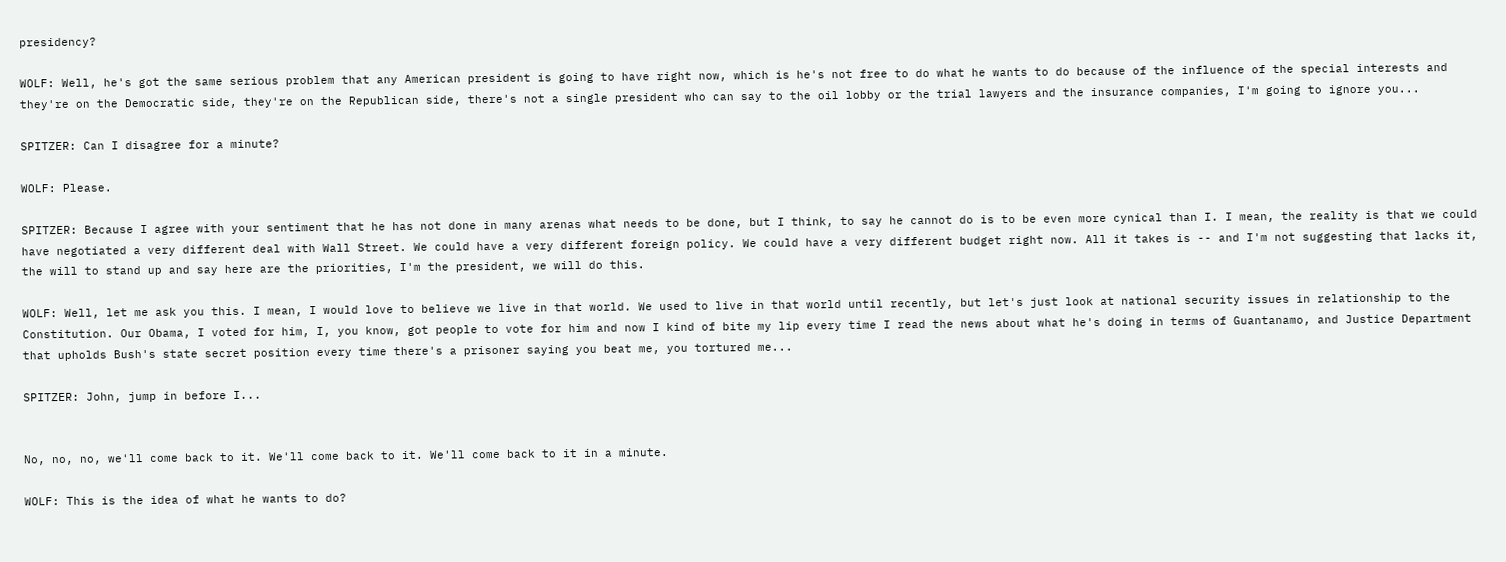presidency?

WOLF: Well, he's got the same serious problem that any American president is going to have right now, which is he's not free to do what he wants to do because of the influence of the special interests and they're on the Democratic side, they're on the Republican side, there's not a single president who can say to the oil lobby or the trial lawyers and the insurance companies, I'm going to ignore you...

SPITZER: Can I disagree for a minute?

WOLF: Please.

SPITZER: Because I agree with your sentiment that he has not done in many arenas what needs to be done, but I think, to say he cannot do is to be even more cynical than I. I mean, the reality is that we could have negotiated a very different deal with Wall Street. We could have a very different foreign policy. We could have a very different budget right now. All it takes is -- and I'm not suggesting that lacks it, the will to stand up and say here are the priorities, I'm the president, we will do this.

WOLF: Well, let me ask you this. I mean, I would love to believe we live in that world. We used to live in that world until recently, but let's just look at national security issues in relationship to the Constitution. Our Obama, I voted for him, I, you know, got people to vote for him and now I kind of bite my lip every time I read the news about what he's doing in terms of Guantanamo, and Justice Department that upholds Bush's state secret position every time there's a prisoner saying you beat me, you tortured me...

SPITZER: John, jump in before I...


No, no, no, we'll come back to it. We'll come back to it. We'll come back to it in a minute.

WOLF: This is the idea of what he wants to do?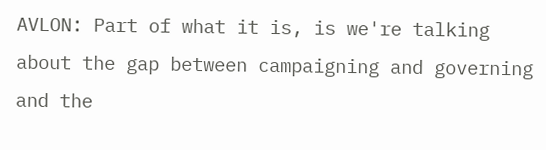AVLON: Part of what it is, is we're talking about the gap between campaigning and governing and the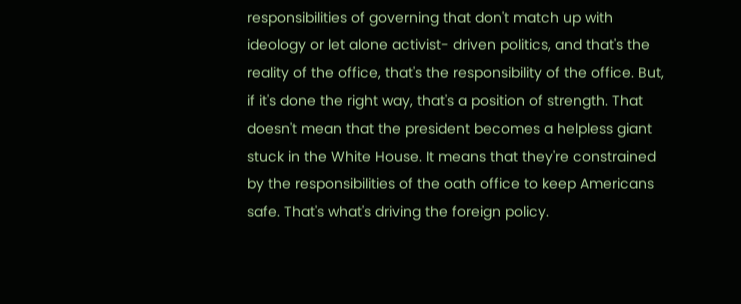responsibilities of governing that don't match up with ideology or let alone activist- driven politics, and that's the reality of the office, that's the responsibility of the office. But, if it's done the right way, that's a position of strength. That doesn't mean that the president becomes a helpless giant stuck in the White House. It means that they're constrained by the responsibilities of the oath office to keep Americans safe. That's what's driving the foreign policy.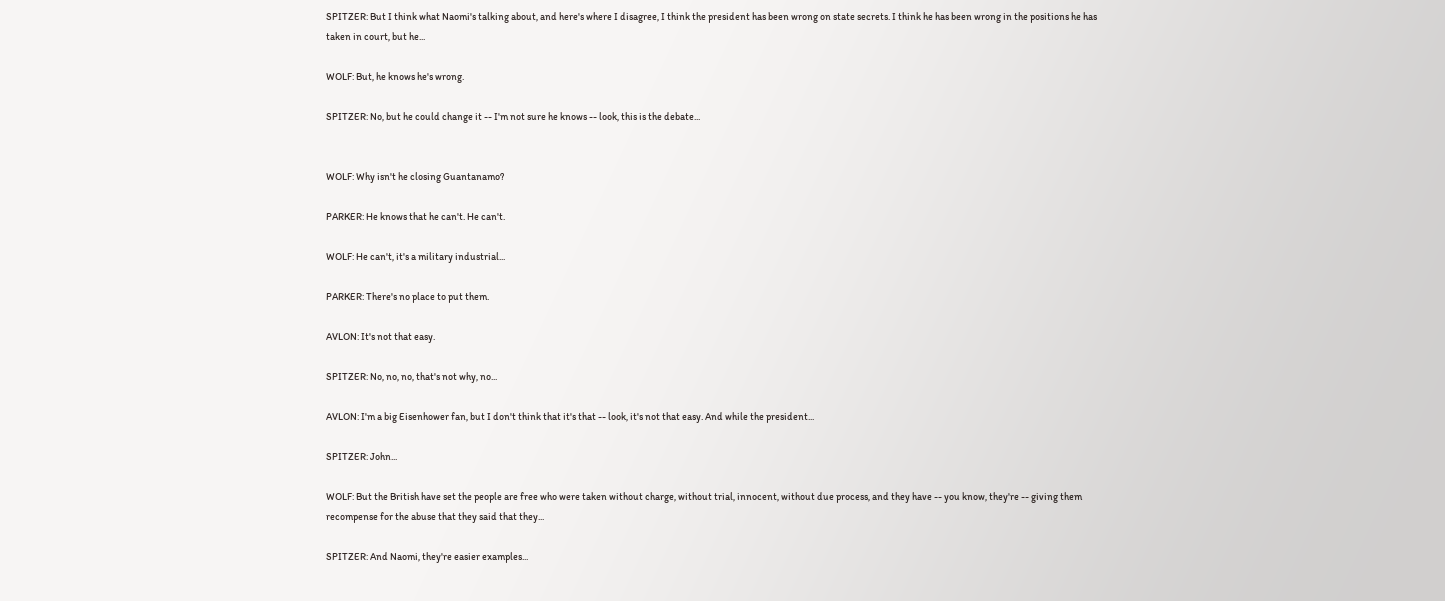SPITZER: But I think what Naomi's talking about, and here's where I disagree, I think the president has been wrong on state secrets. I think he has been wrong in the positions he has taken in court, but he...

WOLF: But, he knows he's wrong.

SPITZER: No, but he could change it -- I'm not sure he knows -- look, this is the debate...


WOLF: Why isn't he closing Guantanamo?

PARKER: He knows that he can't. He can't.

WOLF: He can't, it's a military industrial...

PARKER: There's no place to put them.

AVLON: It's not that easy.

SPITZER: No, no, no, that's not why, no...

AVLON: I'm a big Eisenhower fan, but I don't think that it's that -- look, it's not that easy. And while the president...

SPITZER: John...

WOLF: But the British have set the people are free who were taken without charge, without trial, innocent, without due process, and they have -- you know, they're -- giving them recompense for the abuse that they said that they...

SPITZER: And Naomi, they're easier examples...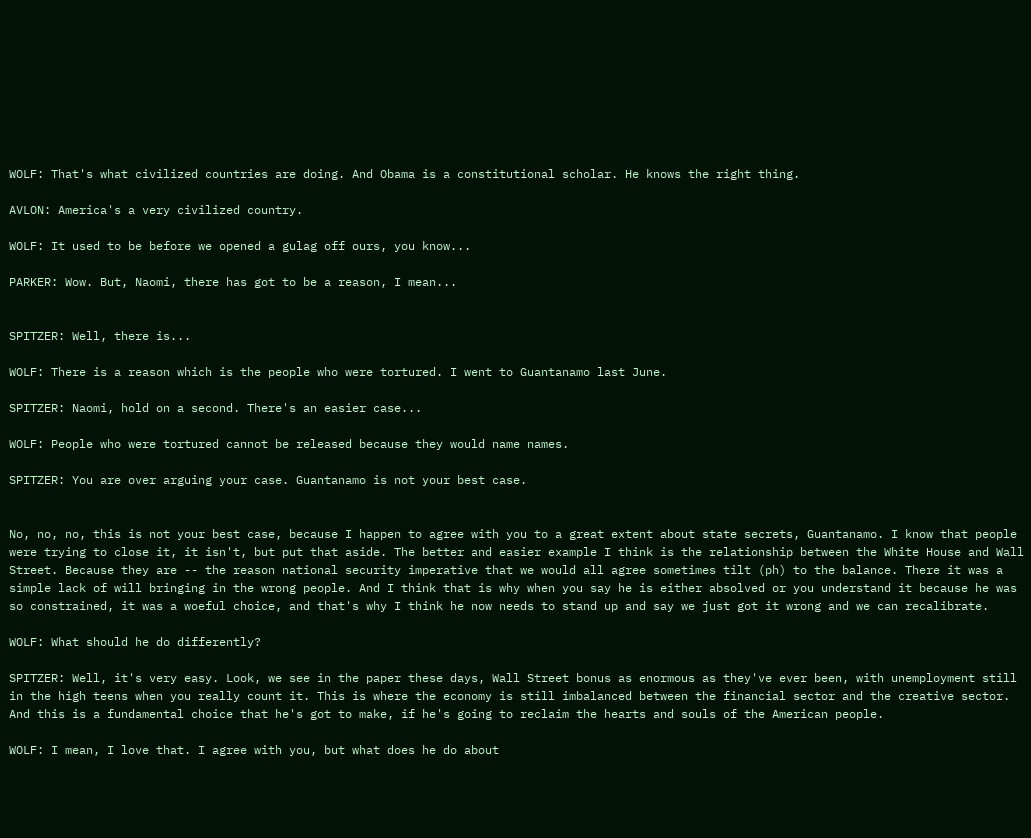WOLF: That's what civilized countries are doing. And Obama is a constitutional scholar. He knows the right thing.

AVLON: America's a very civilized country.

WOLF: It used to be before we opened a gulag off ours, you know...

PARKER: Wow. But, Naomi, there has got to be a reason, I mean...


SPITZER: Well, there is...

WOLF: There is a reason which is the people who were tortured. I went to Guantanamo last June.

SPITZER: Naomi, hold on a second. There's an easier case...

WOLF: People who were tortured cannot be released because they would name names.

SPITZER: You are over arguing your case. Guantanamo is not your best case.


No, no, no, this is not your best case, because I happen to agree with you to a great extent about state secrets, Guantanamo. I know that people were trying to close it, it isn't, but put that aside. The better and easier example I think is the relationship between the White House and Wall Street. Because they are -- the reason national security imperative that we would all agree sometimes tilt (ph) to the balance. There it was a simple lack of will bringing in the wrong people. And I think that is why when you say he is either absolved or you understand it because he was so constrained, it was a woeful choice, and that's why I think he now needs to stand up and say we just got it wrong and we can recalibrate.

WOLF: What should he do differently?

SPITZER: Well, it's very easy. Look, we see in the paper these days, Wall Street bonus as enormous as they've ever been, with unemployment still in the high teens when you really count it. This is where the economy is still imbalanced between the financial sector and the creative sector. And this is a fundamental choice that he's got to make, if he's going to reclaim the hearts and souls of the American people.

WOLF: I mean, I love that. I agree with you, but what does he do about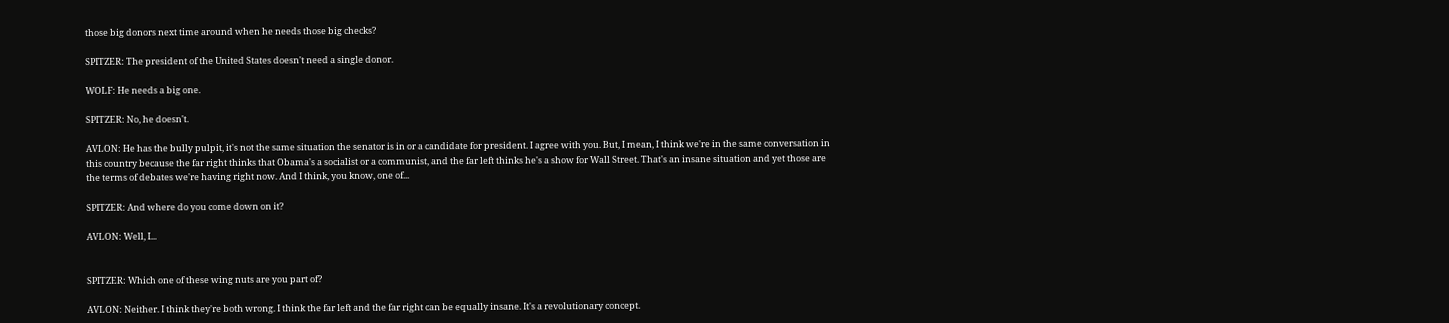those big donors next time around when he needs those big checks?

SPITZER: The president of the United States doesn't need a single donor.

WOLF: He needs a big one.

SPITZER: No, he doesn't.

AVLON: He has the bully pulpit, it's not the same situation the senator is in or a candidate for president. I agree with you. But, I mean, I think we're in the same conversation in this country because the far right thinks that Obama's a socialist or a communist, and the far left thinks he's a show for Wall Street. That's an insane situation and yet those are the terms of debates we're having right now. And I think, you know, one of...

SPITZER: And where do you come down on it?

AVLON: Well, I...


SPITZER: Which one of these wing nuts are you part of?

AVLON: Neither. I think they're both wrong. I think the far left and the far right can be equally insane. It's a revolutionary concept.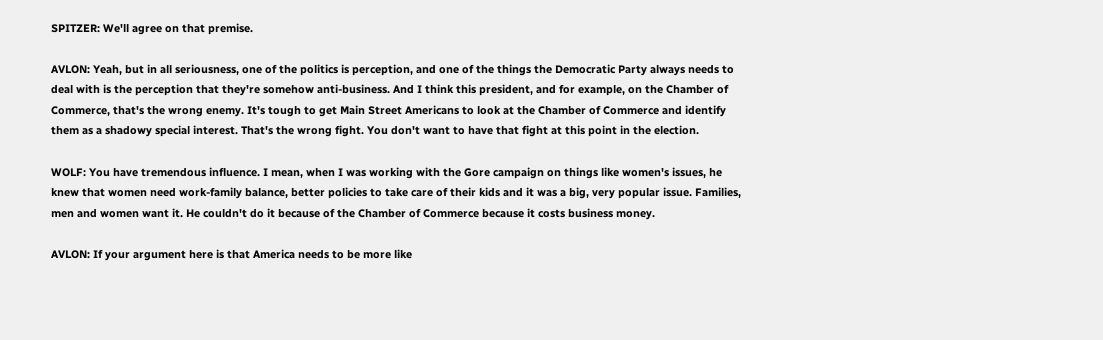SPITZER: We'll agree on that premise.

AVLON: Yeah, but in all seriousness, one of the politics is perception, and one of the things the Democratic Party always needs to deal with is the perception that they're somehow anti-business. And I think this president, and for example, on the Chamber of Commerce, that's the wrong enemy. It's tough to get Main Street Americans to look at the Chamber of Commerce and identify them as a shadowy special interest. That's the wrong fight. You don't want to have that fight at this point in the election.

WOLF: You have tremendous influence. I mean, when I was working with the Gore campaign on things like women's issues, he knew that women need work-family balance, better policies to take care of their kids and it was a big, very popular issue. Families, men and women want it. He couldn't do it because of the Chamber of Commerce because it costs business money.

AVLON: If your argument here is that America needs to be more like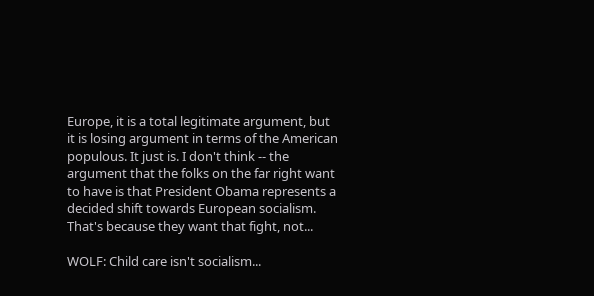Europe, it is a total legitimate argument, but it is losing argument in terms of the American populous. It just is. I don't think -- the argument that the folks on the far right want to have is that President Obama represents a decided shift towards European socialism. That's because they want that fight, not...

WOLF: Child care isn't socialism...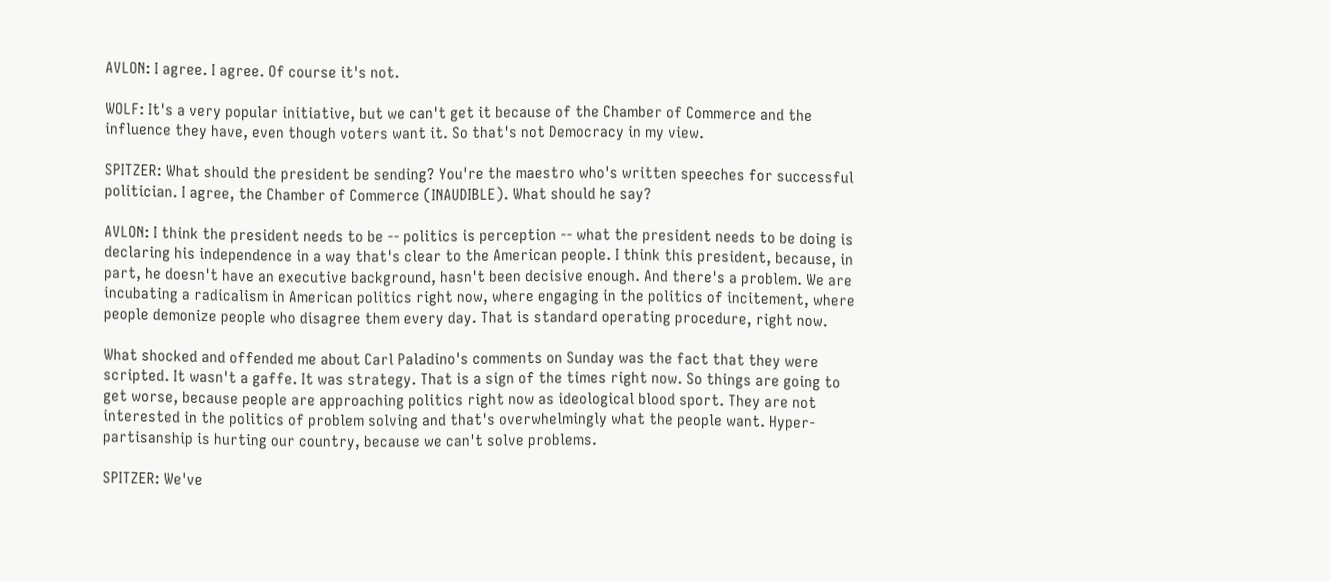AVLON: I agree. I agree. Of course it's not.

WOLF: It's a very popular initiative, but we can't get it because of the Chamber of Commerce and the influence they have, even though voters want it. So that's not Democracy in my view.

SPITZER: What should the president be sending? You're the maestro who's written speeches for successful politician. I agree, the Chamber of Commerce (INAUDIBLE). What should he say?

AVLON: I think the president needs to be -- politics is perception -- what the president needs to be doing is declaring his independence in a way that's clear to the American people. I think this president, because, in part, he doesn't have an executive background, hasn't been decisive enough. And there's a problem. We are incubating a radicalism in American politics right now, where engaging in the politics of incitement, where people demonize people who disagree them every day. That is standard operating procedure, right now.

What shocked and offended me about Carl Paladino's comments on Sunday was the fact that they were scripted. It wasn't a gaffe. It was strategy. That is a sign of the times right now. So things are going to get worse, because people are approaching politics right now as ideological blood sport. They are not interested in the politics of problem solving and that's overwhelmingly what the people want. Hyper-partisanship is hurting our country, because we can't solve problems.

SPITZER: We've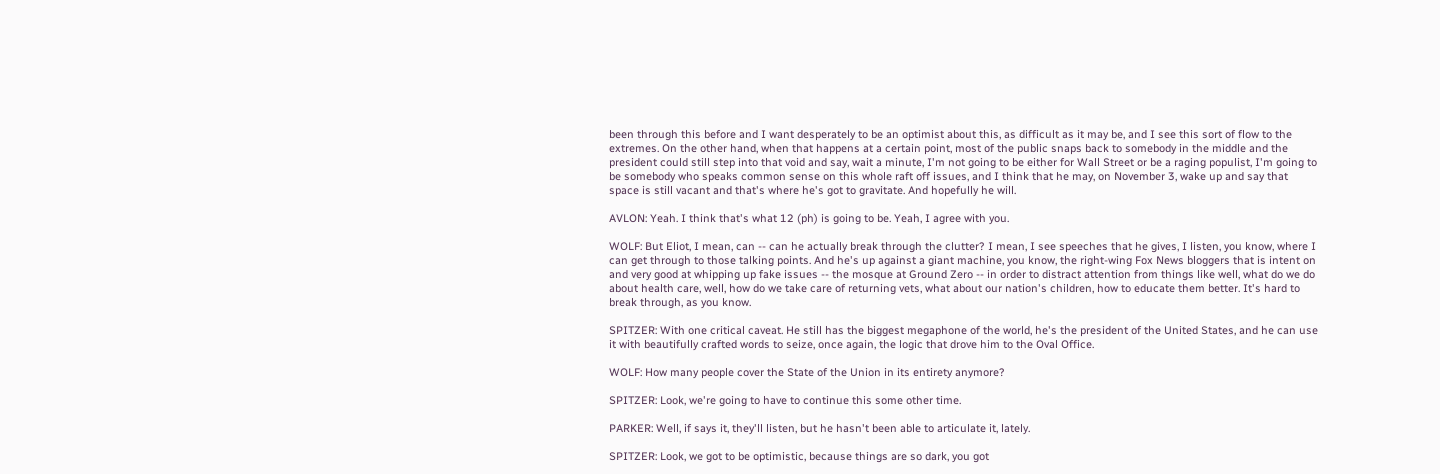been through this before and I want desperately to be an optimist about this, as difficult as it may be, and I see this sort of flow to the extremes. On the other hand, when that happens at a certain point, most of the public snaps back to somebody in the middle and the president could still step into that void and say, wait a minute, I'm not going to be either for Wall Street or be a raging populist, I'm going to be somebody who speaks common sense on this whole raft off issues, and I think that he may, on November 3, wake up and say that space is still vacant and that's where he's got to gravitate. And hopefully he will.

AVLON: Yeah. I think that's what 12 (ph) is going to be. Yeah, I agree with you.

WOLF: But Eliot, I mean, can -- can he actually break through the clutter? I mean, I see speeches that he gives, I listen, you know, where I can get through to those talking points. And he's up against a giant machine, you know, the right-wing Fox News bloggers that is intent on and very good at whipping up fake issues -- the mosque at Ground Zero -- in order to distract attention from things like well, what do we do about health care, well, how do we take care of returning vets, what about our nation's children, how to educate them better. It's hard to break through, as you know.

SPITZER: With one critical caveat. He still has the biggest megaphone of the world, he's the president of the United States, and he can use it with beautifully crafted words to seize, once again, the logic that drove him to the Oval Office.

WOLF: How many people cover the State of the Union in its entirety anymore?

SPITZER: Look, we're going to have to continue this some other time.

PARKER: Well, if says it, they'll listen, but he hasn't been able to articulate it, lately.

SPITZER: Look, we got to be optimistic, because things are so dark, you got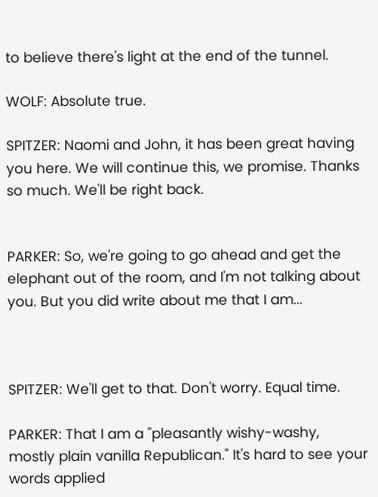to believe there's light at the end of the tunnel.

WOLF: Absolute true.

SPITZER: Naomi and John, it has been great having you here. We will continue this, we promise. Thanks so much. We'll be right back.


PARKER: So, we're going to go ahead and get the elephant out of the room, and I'm not talking about you. But you did write about me that I am...



SPITZER: We'll get to that. Don't worry. Equal time.

PARKER: That I am a "pleasantly wishy-washy, mostly plain vanilla Republican." It's hard to see your words applied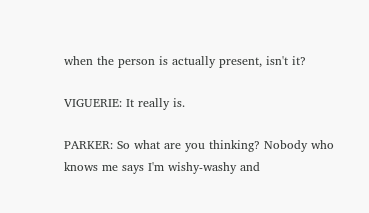when the person is actually present, isn't it?

VIGUERIE: It really is.

PARKER: So what are you thinking? Nobody who knows me says I'm wishy-washy and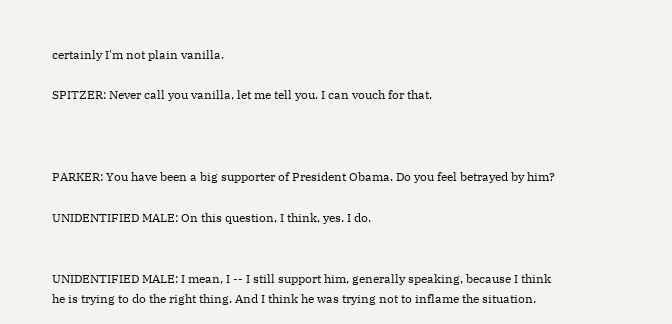certainly I'm not plain vanilla.

SPITZER: Never call you vanilla, let me tell you. I can vouch for that.



PARKER: You have been a big supporter of President Obama. Do you feel betrayed by him?

UNIDENTIFIED MALE: On this question, I think, yes. I do.


UNIDENTIFIED MALE: I mean, I -- I still support him, generally speaking, because I think he is trying to do the right thing. And I think he was trying not to inflame the situation.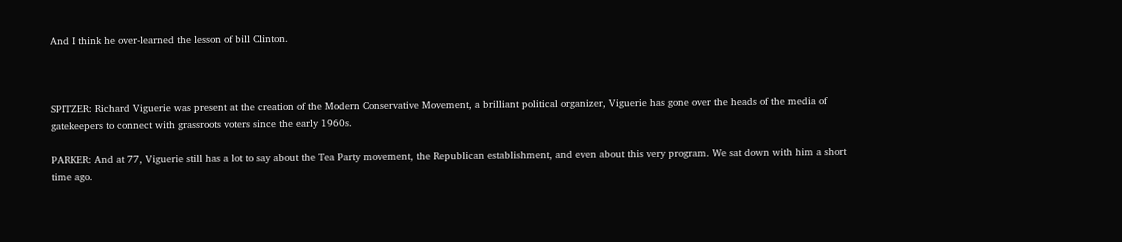And I think he over-learned the lesson of bill Clinton.



SPITZER: Richard Viguerie was present at the creation of the Modern Conservative Movement, a brilliant political organizer, Viguerie has gone over the heads of the media of gatekeepers to connect with grassroots voters since the early 1960s.

PARKER: And at 77, Viguerie still has a lot to say about the Tea Party movement, the Republican establishment, and even about this very program. We sat down with him a short time ago.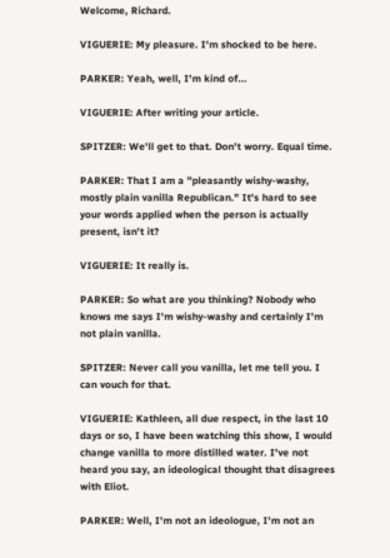Welcome, Richard.

VIGUERIE: My pleasure. I'm shocked to be here.

PARKER: Yeah, well, I'm kind of...

VIGUERIE: After writing your article.

SPITZER: We'll get to that. Don't worry. Equal time.

PARKER: That I am a "pleasantly wishy-washy, mostly plain vanilla Republican." It's hard to see your words applied when the person is actually present, isn't it?

VIGUERIE: It really is.

PARKER: So what are you thinking? Nobody who knows me says I'm wishy-washy and certainly I'm not plain vanilla.

SPITZER: Never call you vanilla, let me tell you. I can vouch for that.

VIGUERIE: Kathleen, all due respect, in the last 10 days or so, I have been watching this show, I would change vanilla to more distilled water. I've not heard you say, an ideological thought that disagrees with Eliot.

PARKER: Well, I'm not an ideologue, I'm not an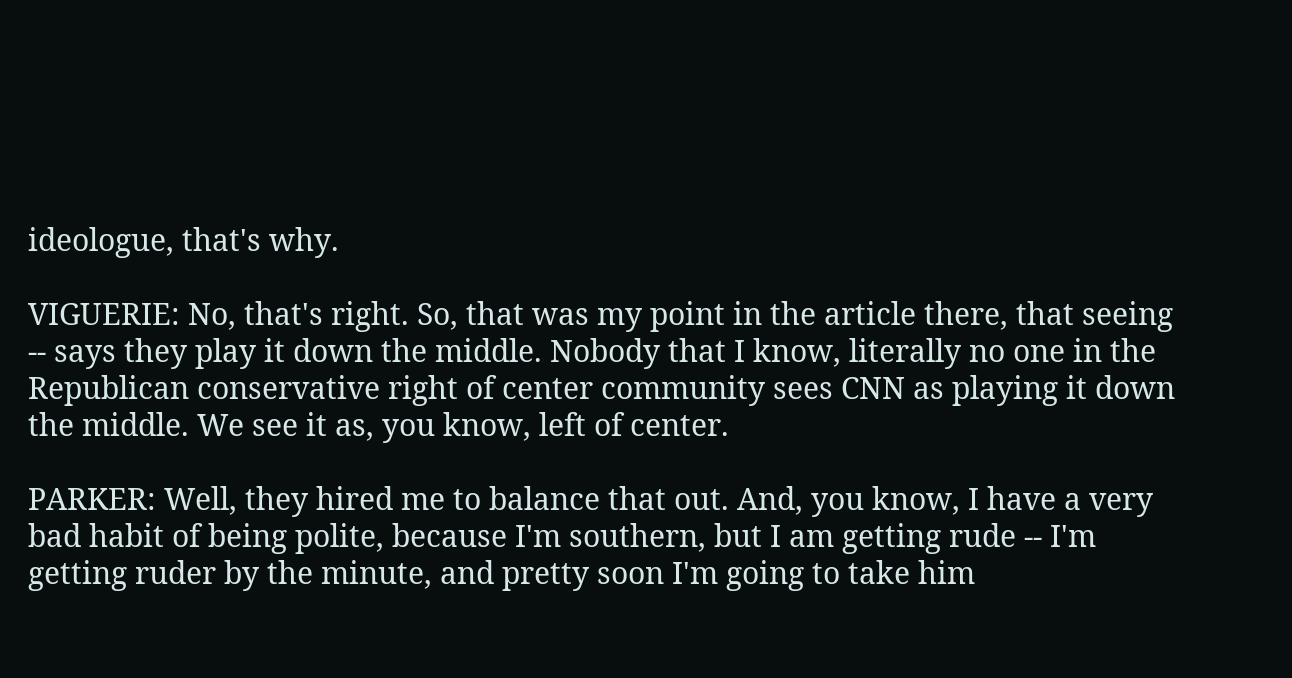ideologue, that's why.

VIGUERIE: No, that's right. So, that was my point in the article there, that seeing -- says they play it down the middle. Nobody that I know, literally no one in the Republican conservative right of center community sees CNN as playing it down the middle. We see it as, you know, left of center.

PARKER: Well, they hired me to balance that out. And, you know, I have a very bad habit of being polite, because I'm southern, but I am getting rude -- I'm getting ruder by the minute, and pretty soon I'm going to take him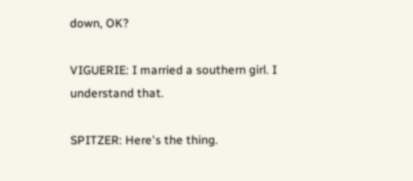down, OK?

VIGUERIE: I married a southern girl. I understand that.

SPITZER: Here's the thing.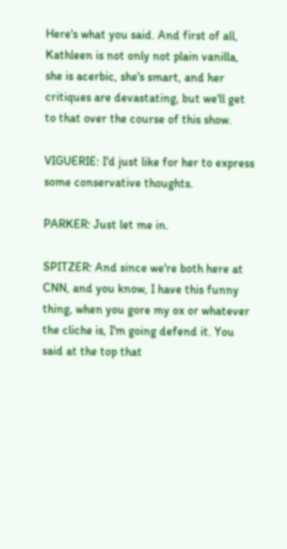Here's what you said. And first of all, Kathleen is not only not plain vanilla, she is acerbic, she's smart, and her critiques are devastating, but we'll get to that over the course of this show.

VIGUERIE: I'd just like for her to express some conservative thoughts.

PARKER: Just let me in.

SPITZER: And since we're both here at CNN, and you know, I have this funny thing, when you gore my ox or whatever the cliche is, I'm going defend it. You said at the top that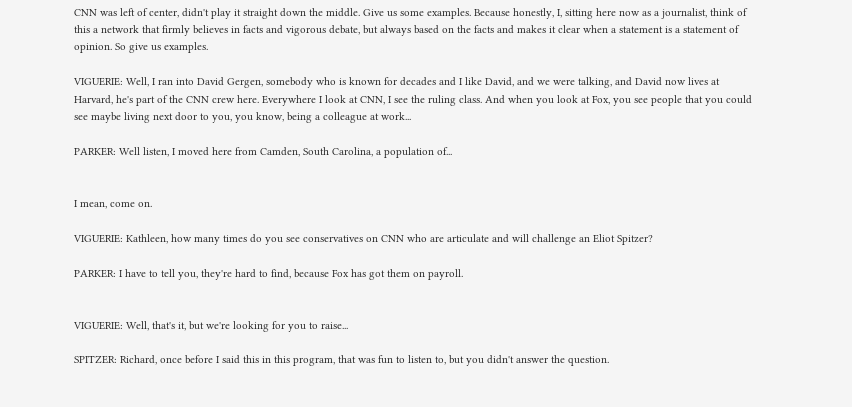CNN was left of center, didn't play it straight down the middle. Give us some examples. Because honestly, I, sitting here now as a journalist, think of this a network that firmly believes in facts and vigorous debate, but always based on the facts and makes it clear when a statement is a statement of opinion. So give us examples.

VIGUERIE: Well, I ran into David Gergen, somebody who is known for decades and I like David, and we were talking, and David now lives at Harvard, he's part of the CNN crew here. Everywhere I look at CNN, I see the ruling class. And when you look at Fox, you see people that you could see maybe living next door to you, you know, being a colleague at work...

PARKER: Well listen, I moved here from Camden, South Carolina, a population of...


I mean, come on.

VIGUERIE: Kathleen, how many times do you see conservatives on CNN who are articulate and will challenge an Eliot Spitzer?

PARKER: I have to tell you, they're hard to find, because Fox has got them on payroll.


VIGUERIE: Well, that's it, but we're looking for you to raise...

SPITZER: Richard, once before I said this in this program, that was fun to listen to, but you didn't answer the question.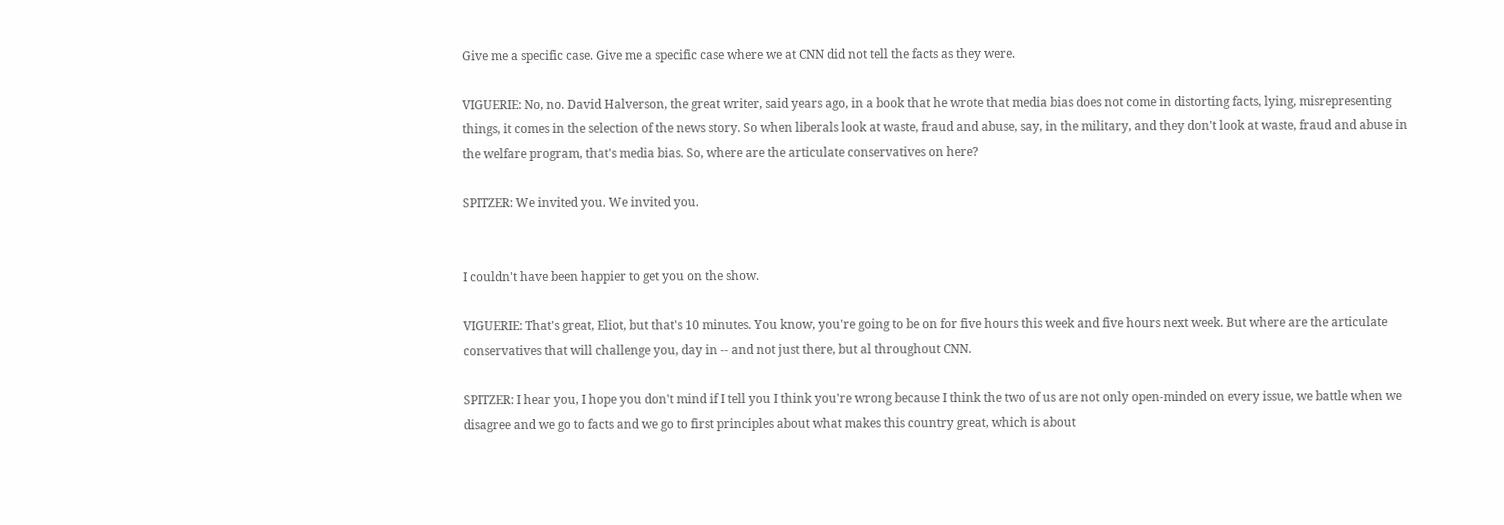Give me a specific case. Give me a specific case where we at CNN did not tell the facts as they were.

VIGUERIE: No, no. David Halverson, the great writer, said years ago, in a book that he wrote that media bias does not come in distorting facts, lying, misrepresenting things, it comes in the selection of the news story. So when liberals look at waste, fraud and abuse, say, in the military, and they don't look at waste, fraud and abuse in the welfare program, that's media bias. So, where are the articulate conservatives on here?

SPITZER: We invited you. We invited you.


I couldn't have been happier to get you on the show.

VIGUERIE: That's great, Eliot, but that's 10 minutes. You know, you're going to be on for five hours this week and five hours next week. But where are the articulate conservatives that will challenge you, day in -- and not just there, but al throughout CNN.

SPITZER: I hear you, I hope you don't mind if I tell you I think you're wrong because I think the two of us are not only open-minded on every issue, we battle when we disagree and we go to facts and we go to first principles about what makes this country great, which is about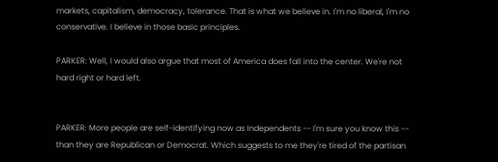markets, capitalism, democracy, tolerance. That is what we believe in. I'm no liberal, I'm no conservative. I believe in those basic principles.

PARKER: Well, I would also argue that most of America does fall into the center. We're not hard right or hard left.


PARKER: More people are self-identifying now as Independents -- I'm sure you know this -- than they are Republican or Democrat. Which suggests to me they're tired of the partisan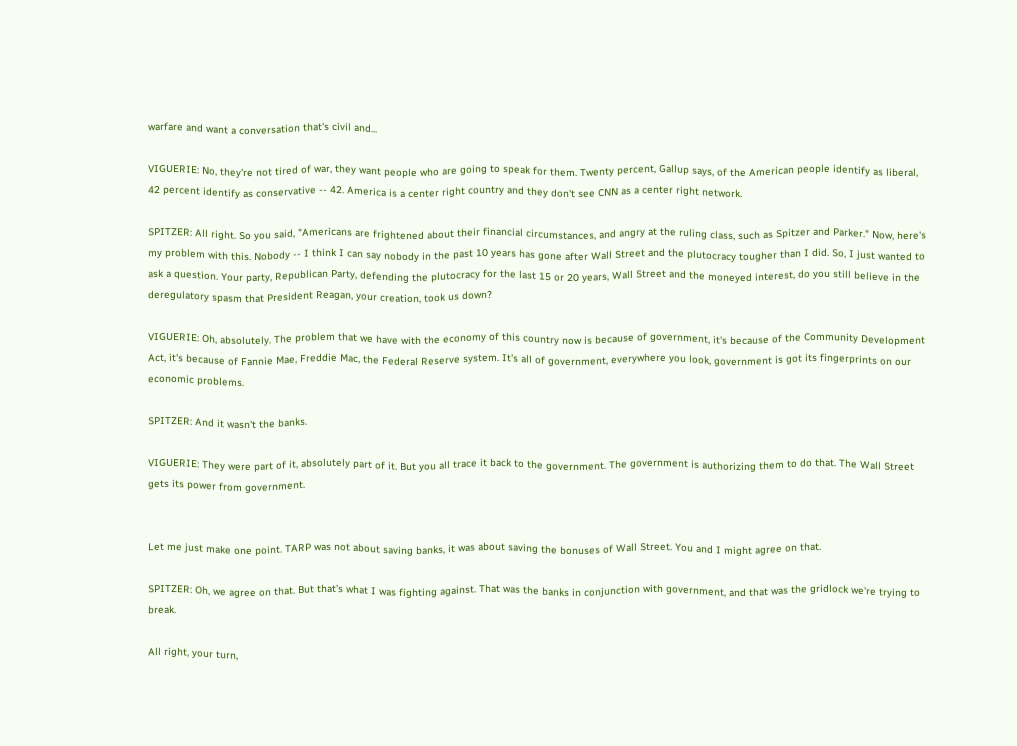warfare and want a conversation that's civil and...

VIGUERIE: No, they're not tired of war, they want people who are going to speak for them. Twenty percent, Gallup says, of the American people identify as liberal, 42 percent identify as conservative -- 42. America is a center right country and they don't see CNN as a center right network.

SPITZER: All right. So you said, "Americans are frightened about their financial circumstances, and angry at the ruling class, such as Spitzer and Parker." Now, here's my problem with this. Nobody -- I think I can say nobody in the past 10 years has gone after Wall Street and the plutocracy tougher than I did. So, I just wanted to ask a question. Your party, Republican Party, defending the plutocracy for the last 15 or 20 years, Wall Street and the moneyed interest, do you still believe in the deregulatory spasm that President Reagan, your creation, took us down?

VIGUERIE: Oh, absolutely. The problem that we have with the economy of this country now is because of government, it's because of the Community Development Act, it's because of Fannie Mae, Freddie Mac, the Federal Reserve system. It's all of government, everywhere you look, government is got its fingerprints on our economic problems.

SPITZER: And it wasn't the banks.

VIGUERIE: They were part of it, absolutely part of it. But you all trace it back to the government. The government is authorizing them to do that. The Wall Street gets its power from government.


Let me just make one point. TARP was not about saving banks, it was about saving the bonuses of Wall Street. You and I might agree on that.

SPITZER: Oh, we agree on that. But that's what I was fighting against. That was the banks in conjunction with government, and that was the gridlock we're trying to break.

All right, your turn,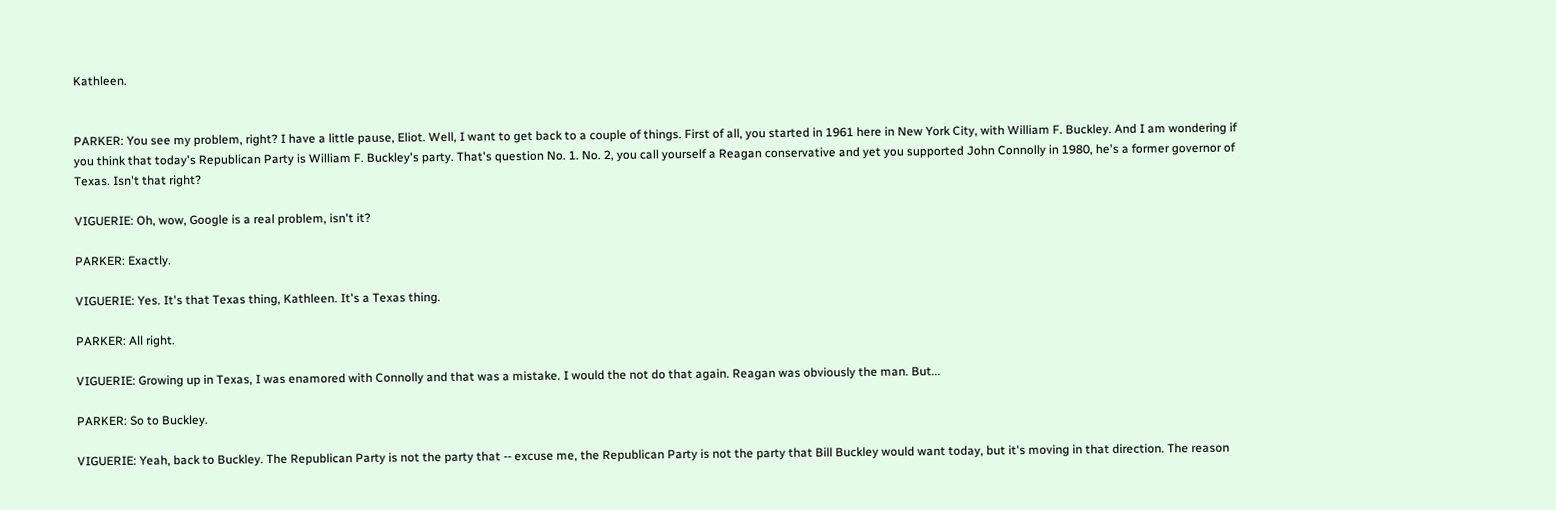Kathleen.


PARKER: You see my problem, right? I have a little pause, Eliot. Well, I want to get back to a couple of things. First of all, you started in 1961 here in New York City, with William F. Buckley. And I am wondering if you think that today's Republican Party is William F. Buckley's party. That's question No. 1. No. 2, you call yourself a Reagan conservative and yet you supported John Connolly in 1980, he's a former governor of Texas. Isn't that right?

VIGUERIE: Oh, wow, Google is a real problem, isn't it?

PARKER: Exactly.

VIGUERIE: Yes. It's that Texas thing, Kathleen. It's a Texas thing.

PARKER: All right.

VIGUERIE: Growing up in Texas, I was enamored with Connolly and that was a mistake. I would the not do that again. Reagan was obviously the man. But...

PARKER: So to Buckley.

VIGUERIE: Yeah, back to Buckley. The Republican Party is not the party that -- excuse me, the Republican Party is not the party that Bill Buckley would want today, but it's moving in that direction. The reason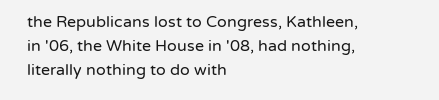the Republicans lost to Congress, Kathleen, in '06, the White House in '08, had nothing, literally nothing to do with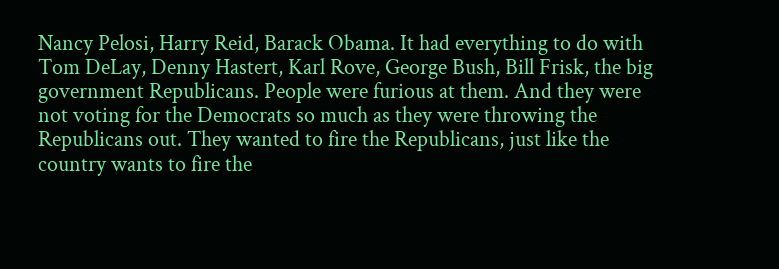Nancy Pelosi, Harry Reid, Barack Obama. It had everything to do with Tom DeLay, Denny Hastert, Karl Rove, George Bush, Bill Frisk, the big government Republicans. People were furious at them. And they were not voting for the Democrats so much as they were throwing the Republicans out. They wanted to fire the Republicans, just like the country wants to fire the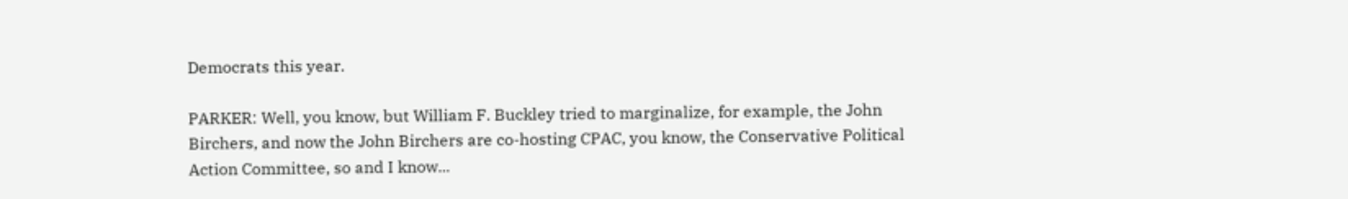Democrats this year.

PARKER: Well, you know, but William F. Buckley tried to marginalize, for example, the John Birchers, and now the John Birchers are co-hosting CPAC, you know, the Conservative Political Action Committee, so and I know...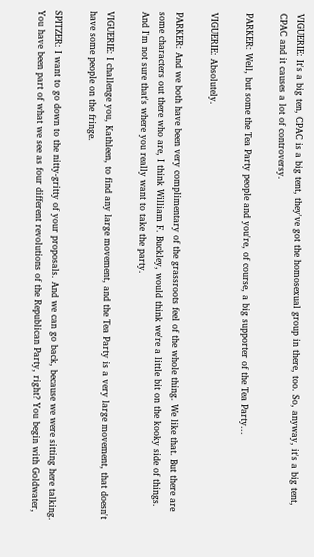VIGUERIE: It's a big ten, CPAC is a big tent, they've got the homosexual group in there, too. So, anyway, it's a big tent, CPAC and it causes a lot of controversy.

PARKER: Well, but some the Tea Party people and you're, of course, a big supporter of the Tea Party...

VIGUERIE: Absolutely.

PARKER: And we both have been very complimentary of the grassroots feel of the whole thing. We like that. But there are some characters out there who are, I think William F. Buckley, would think we're a little bit on the kooky side of things. And I'm not sure that's where you really want to take the party.

VIGUERIE: I challenge you, Kathleen, to find any large movement, and the Tea Party is a very large movement, that doesn't have some people on the fringe.

SPITZER: I want to go down to the nitty-gritty of your proposals. And we can go back, because we were sitting here talking. You have been part of what we see as four different revolutions of the Republican Party, right? You begin with Goldwater,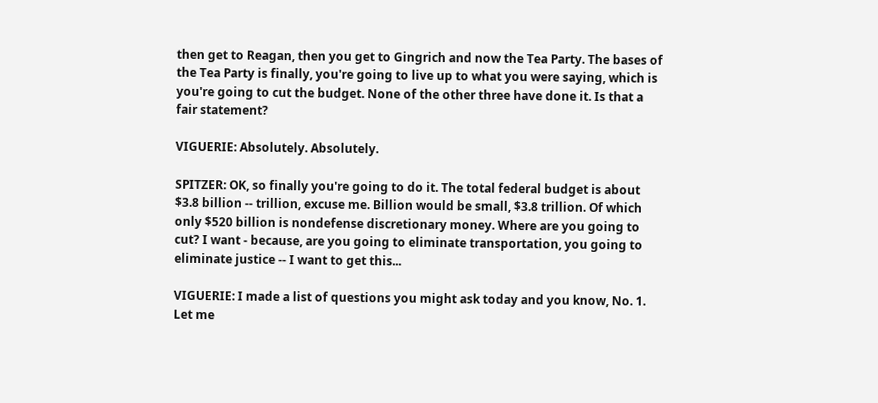then get to Reagan, then you get to Gingrich and now the Tea Party. The bases of the Tea Party is finally, you're going to live up to what you were saying, which is you're going to cut the budget. None of the other three have done it. Is that a fair statement?

VIGUERIE: Absolutely. Absolutely.

SPITZER: OK, so finally you're going to do it. The total federal budget is about $3.8 billion -- trillion, excuse me. Billion would be small, $3.8 trillion. Of which only $520 billion is nondefense discretionary money. Where are you going to cut? I want - because, are you going to eliminate transportation, you going to eliminate justice -- I want to get this...

VIGUERIE: I made a list of questions you might ask today and you know, No. 1. Let me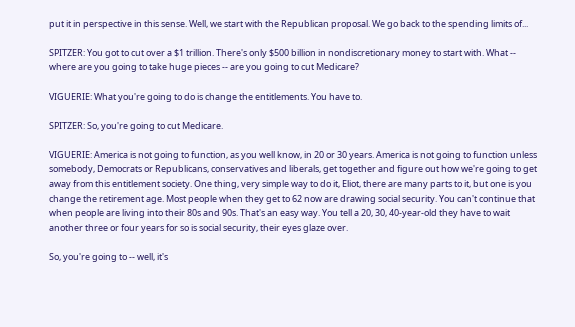put it in perspective in this sense. Well, we start with the Republican proposal. We go back to the spending limits of...

SPITZER: You got to cut over a $1 trillion. There's only $500 billion in nondiscretionary money to start with. What -- where are you going to take huge pieces -- are you going to cut Medicare?

VIGUERIE: What you're going to do is change the entitlements. You have to.

SPITZER: So, you're going to cut Medicare.

VIGUERIE: America is not going to function, as you well know, in 20 or 30 years. America is not going to function unless somebody, Democrats or Republicans, conservatives and liberals, get together and figure out how we're going to get away from this entitlement society. One thing, very simple way to do it, Eliot, there are many parts to it, but one is you change the retirement age. Most people when they get to 62 now are drawing social security. You can't continue that when people are living into their 80s and 90s. That's an easy way. You tell a 20, 30, 40-year-old they have to wait another three or four years for so is social security, their eyes glaze over.

So, you're going to -- well, it's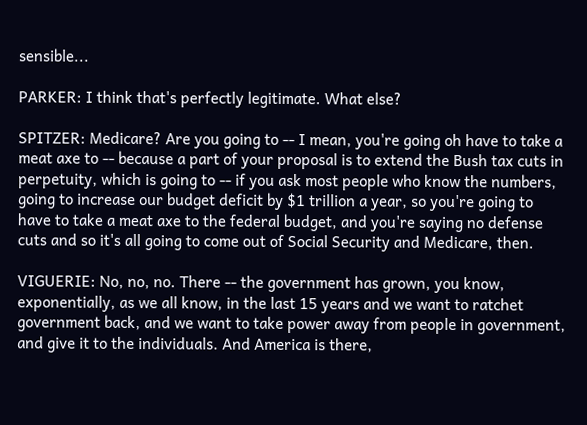sensible...

PARKER: I think that's perfectly legitimate. What else?

SPITZER: Medicare? Are you going to -- I mean, you're going oh have to take a meat axe to -- because a part of your proposal is to extend the Bush tax cuts in perpetuity, which is going to -- if you ask most people who know the numbers, going to increase our budget deficit by $1 trillion a year, so you're going to have to take a meat axe to the federal budget, and you're saying no defense cuts and so it's all going to come out of Social Security and Medicare, then.

VIGUERIE: No, no, no. There -- the government has grown, you know, exponentially, as we all know, in the last 15 years and we want to ratchet government back, and we want to take power away from people in government, and give it to the individuals. And America is there,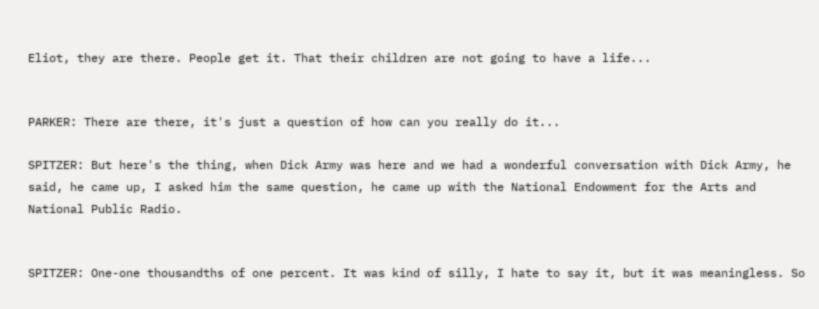Eliot, they are there. People get it. That their children are not going to have a life...


PARKER: There are there, it's just a question of how can you really do it...

SPITZER: But here's the thing, when Dick Army was here and we had a wonderful conversation with Dick Army, he said, he came up, I asked him the same question, he came up with the National Endowment for the Arts and National Public Radio.


SPITZER: One-one thousandths of one percent. It was kind of silly, I hate to say it, but it was meaningless. So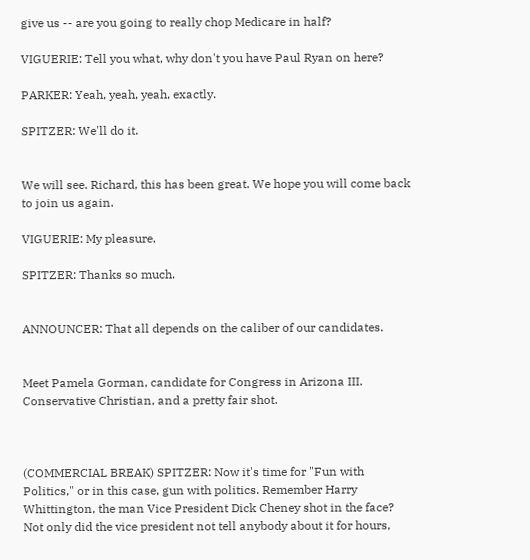give us -- are you going to really chop Medicare in half?

VIGUERIE: Tell you what, why don't you have Paul Ryan on here?

PARKER: Yeah, yeah, yeah, exactly.

SPITZER: We'll do it.


We will see. Richard, this has been great. We hope you will come back to join us again.

VIGUERIE: My pleasure.

SPITZER: Thanks so much.


ANNOUNCER: That all depends on the caliber of our candidates.


Meet Pamela Gorman, candidate for Congress in Arizona III. Conservative Christian, and a pretty fair shot.



(COMMERCIAL BREAK) SPITZER: Now it's time for "Fun with Politics," or in this case, gun with politics. Remember Harry Whittington, the man Vice President Dick Cheney shot in the face? Not only did the vice president not tell anybody about it for hours,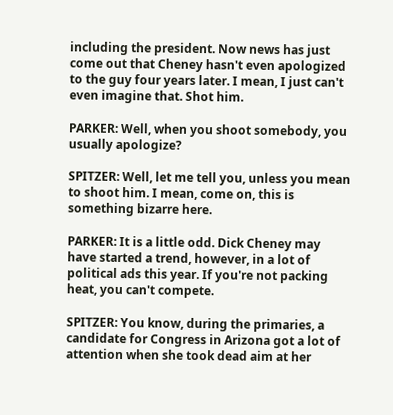including the president. Now news has just come out that Cheney hasn't even apologized to the guy four years later. I mean, I just can't even imagine that. Shot him.

PARKER: Well, when you shoot somebody, you usually apologize?

SPITZER: Well, let me tell you, unless you mean to shoot him. I mean, come on, this is something bizarre here.

PARKER: It is a little odd. Dick Cheney may have started a trend, however, in a lot of political ads this year. If you're not packing heat, you can't compete.

SPITZER: You know, during the primaries, a candidate for Congress in Arizona got a lot of attention when she took dead aim at her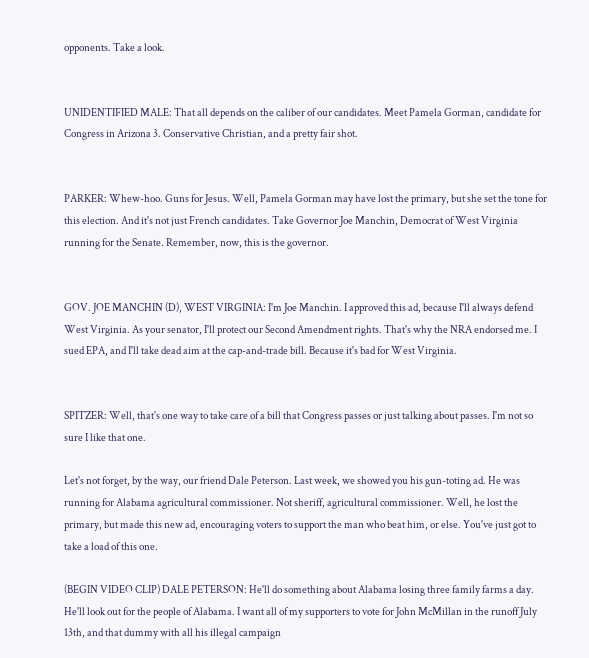opponents. Take a look.


UNIDENTIFIED MALE: That all depends on the caliber of our candidates. Meet Pamela Gorman, candidate for Congress in Arizona 3. Conservative Christian, and a pretty fair shot.


PARKER: Whew-hoo. Guns for Jesus. Well, Pamela Gorman may have lost the primary, but she set the tone for this election. And it's not just French candidates. Take Governor Joe Manchin, Democrat of West Virginia running for the Senate. Remember, now, this is the governor.


GOV. JOE MANCHIN (D), WEST VIRGINIA: I'm Joe Manchin. I approved this ad, because I'll always defend West Virginia. As your senator, I'll protect our Second Amendment rights. That's why the NRA endorsed me. I sued EPA, and I'll take dead aim at the cap-and-trade bill. Because it's bad for West Virginia.


SPITZER: Well, that's one way to take care of a bill that Congress passes or just talking about passes. I'm not so sure I like that one.

Let's not forget, by the way, our friend Dale Peterson. Last week, we showed you his gun-toting ad. He was running for Alabama agricultural commissioner. Not sheriff, agricultural commissioner. Well, he lost the primary, but made this new ad, encouraging voters to support the man who beat him, or else. You've just got to take a load of this one.

(BEGIN VIDEO CLIP) DALE PETERSON: He'll do something about Alabama losing three family farms a day. He'll look out for the people of Alabama. I want all of my supporters to vote for John McMillan in the runoff July 13th, and that dummy with all his illegal campaign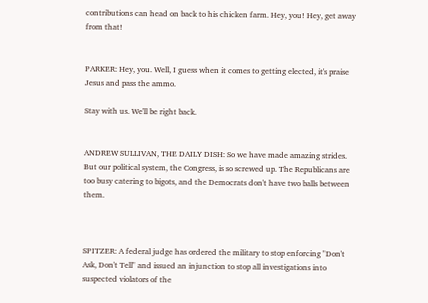contributions can head on back to his chicken farm. Hey, you! Hey, get away from that!


PARKER: Hey, you. Well, I guess when it comes to getting elected, it's praise Jesus and pass the ammo.

Stay with us. We'll be right back.


ANDREW SULLIVAN, THE DAILY DISH: So we have made amazing strides. But our political system, the Congress, is so screwed up. The Republicans are too busy catering to bigots, and the Democrats don't have two balls between them.



SPITZER: A federal judge has ordered the military to stop enforcing "Don't Ask, Don't Tell" and issued an injunction to stop all investigations into suspected violators of the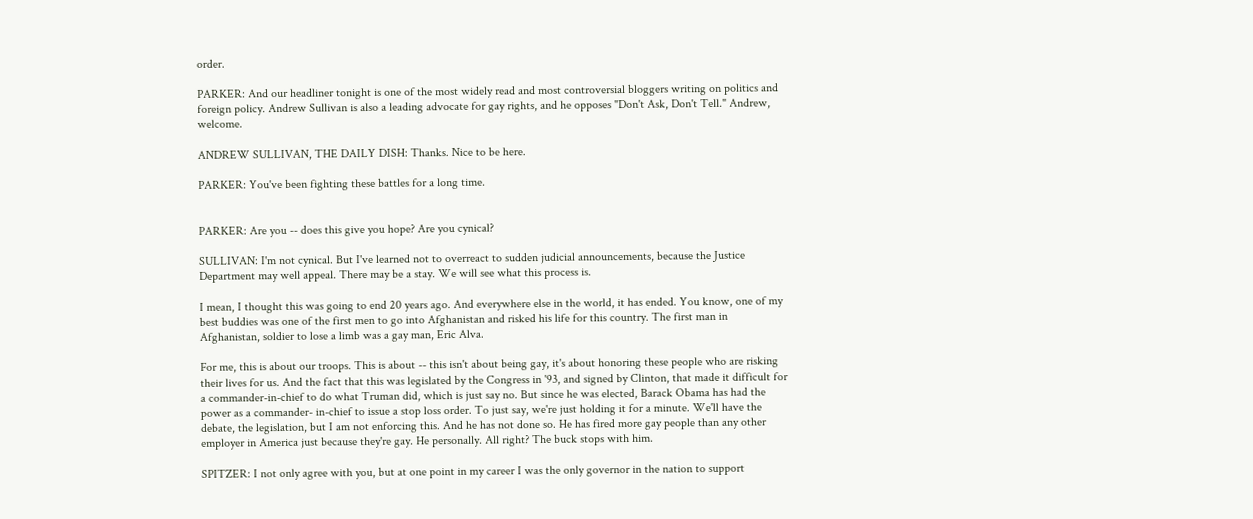order.

PARKER: And our headliner tonight is one of the most widely read and most controversial bloggers writing on politics and foreign policy. Andrew Sullivan is also a leading advocate for gay rights, and he opposes "Don't Ask, Don't Tell." Andrew, welcome.

ANDREW SULLIVAN, THE DAILY DISH: Thanks. Nice to be here.

PARKER: You've been fighting these battles for a long time.


PARKER: Are you -- does this give you hope? Are you cynical?

SULLIVAN: I'm not cynical. But I've learned not to overreact to sudden judicial announcements, because the Justice Department may well appeal. There may be a stay. We will see what this process is.

I mean, I thought this was going to end 20 years ago. And everywhere else in the world, it has ended. You know, one of my best buddies was one of the first men to go into Afghanistan and risked his life for this country. The first man in Afghanistan, soldier to lose a limb was a gay man, Eric Alva.

For me, this is about our troops. This is about -- this isn't about being gay, it's about honoring these people who are risking their lives for us. And the fact that this was legislated by the Congress in '93, and signed by Clinton, that made it difficult for a commander-in-chief to do what Truman did, which is just say no. But since he was elected, Barack Obama has had the power as a commander- in-chief to issue a stop loss order. To just say, we're just holding it for a minute. We'll have the debate, the legislation, but I am not enforcing this. And he has not done so. He has fired more gay people than any other employer in America just because they're gay. He personally. All right? The buck stops with him.

SPITZER: I not only agree with you, but at one point in my career I was the only governor in the nation to support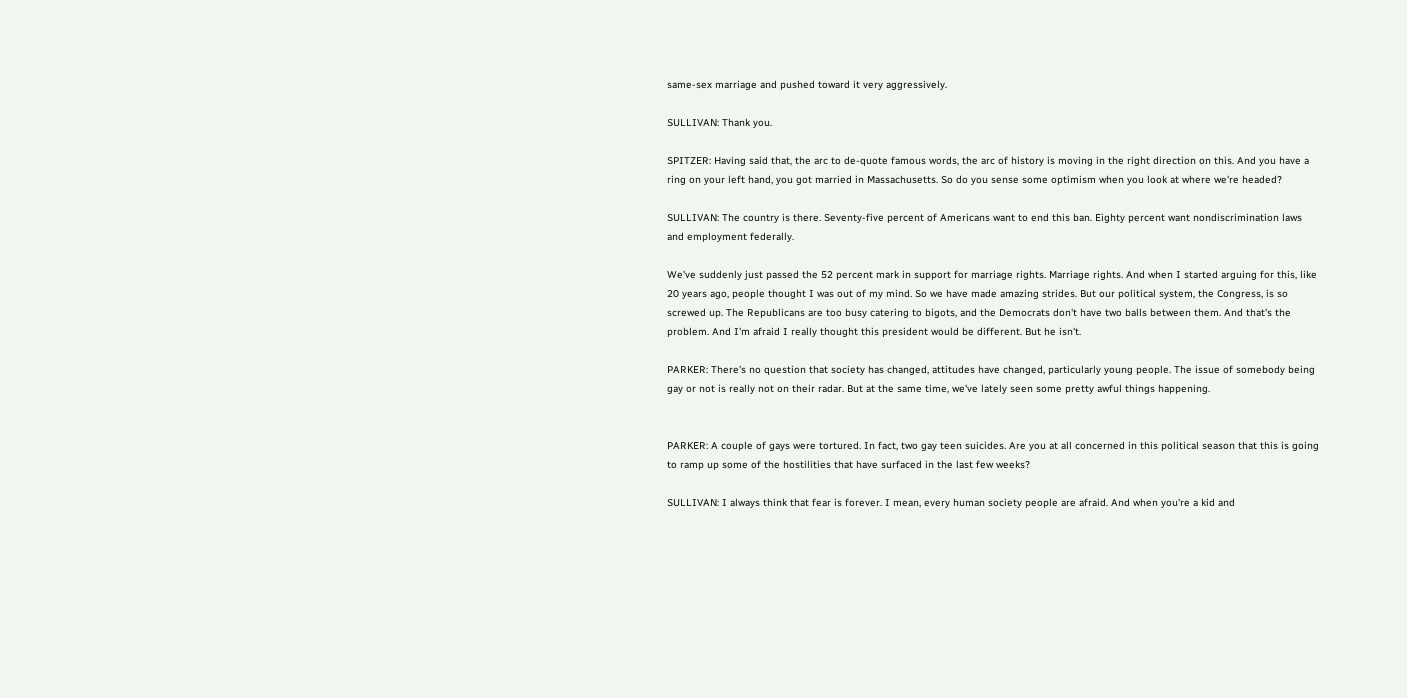same-sex marriage and pushed toward it very aggressively.

SULLIVAN: Thank you.

SPITZER: Having said that, the arc to de-quote famous words, the arc of history is moving in the right direction on this. And you have a ring on your left hand, you got married in Massachusetts. So do you sense some optimism when you look at where we're headed?

SULLIVAN: The country is there. Seventy-five percent of Americans want to end this ban. Eighty percent want nondiscrimination laws and employment federally.

We've suddenly just passed the 52 percent mark in support for marriage rights. Marriage rights. And when I started arguing for this, like 20 years ago, people thought I was out of my mind. So we have made amazing strides. But our political system, the Congress, is so screwed up. The Republicans are too busy catering to bigots, and the Democrats don't have two balls between them. And that's the problem. And I'm afraid I really thought this president would be different. But he isn't.

PARKER: There's no question that society has changed, attitudes have changed, particularly young people. The issue of somebody being gay or not is really not on their radar. But at the same time, we've lately seen some pretty awful things happening.


PARKER: A couple of gays were tortured. In fact, two gay teen suicides. Are you at all concerned in this political season that this is going to ramp up some of the hostilities that have surfaced in the last few weeks?

SULLIVAN: I always think that fear is forever. I mean, every human society people are afraid. And when you're a kid and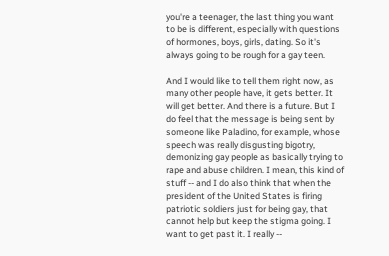you're a teenager, the last thing you want to be is different, especially with questions of hormones, boys, girls, dating. So it's always going to be rough for a gay teen.

And I would like to tell them right now, as many other people have, it gets better. It will get better. And there is a future. But I do feel that the message is being sent by someone like Paladino, for example, whose speech was really disgusting bigotry, demonizing gay people as basically trying to rape and abuse children. I mean, this kind of stuff -- and I do also think that when the president of the United States is firing patriotic soldiers just for being gay, that cannot help but keep the stigma going. I want to get past it. I really --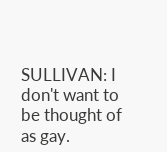SULLIVAN: I don't want to be thought of as gay.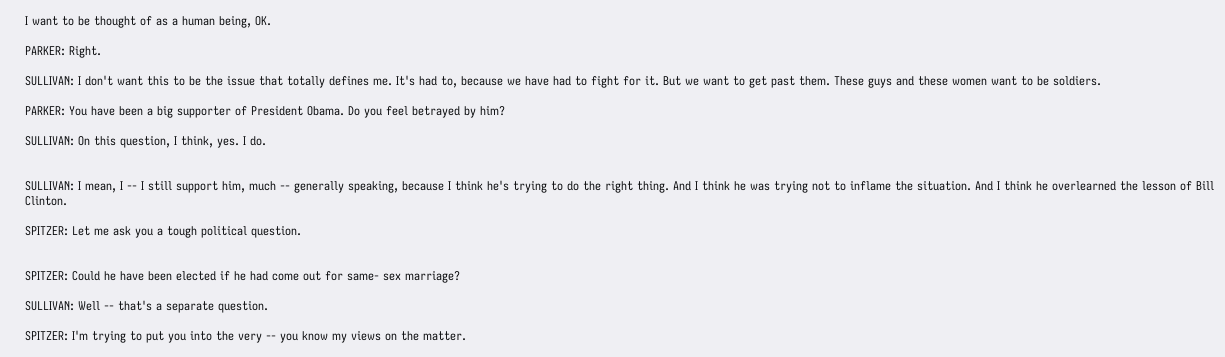I want to be thought of as a human being, OK.

PARKER: Right.

SULLIVAN: I don't want this to be the issue that totally defines me. It's had to, because we have had to fight for it. But we want to get past them. These guys and these women want to be soldiers.

PARKER: You have been a big supporter of President Obama. Do you feel betrayed by him?

SULLIVAN: On this question, I think, yes. I do.


SULLIVAN: I mean, I -- I still support him, much -- generally speaking, because I think he's trying to do the right thing. And I think he was trying not to inflame the situation. And I think he overlearned the lesson of Bill Clinton.

SPITZER: Let me ask you a tough political question.


SPITZER: Could he have been elected if he had come out for same- sex marriage?

SULLIVAN: Well -- that's a separate question.

SPITZER: I'm trying to put you into the very -- you know my views on the matter.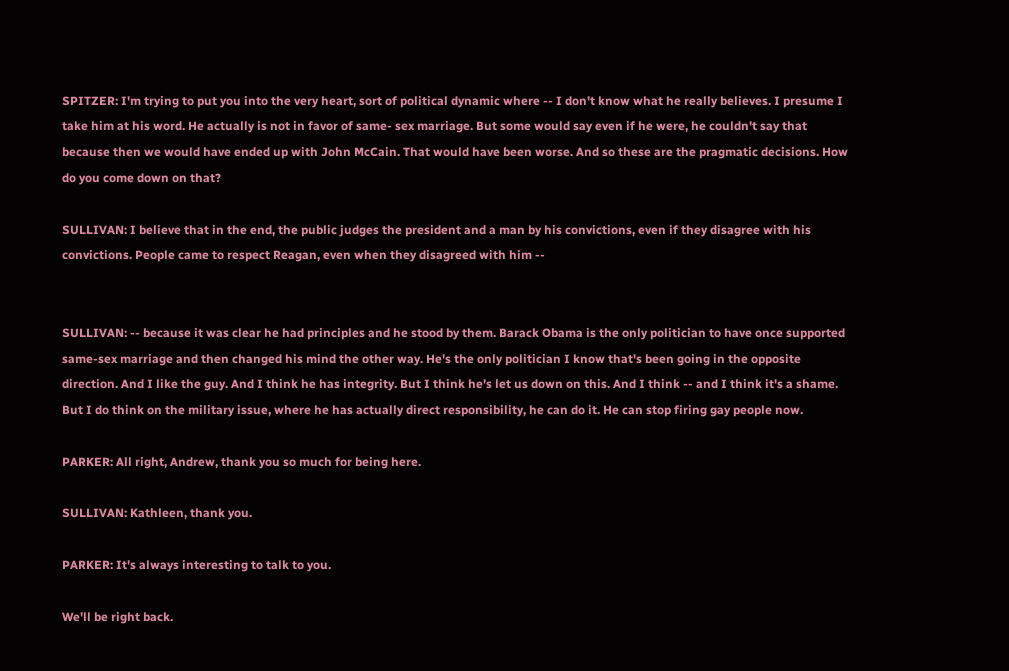SPITZER: I'm trying to put you into the very heart, sort of political dynamic where -- I don't know what he really believes. I presume I take him at his word. He actually is not in favor of same- sex marriage. But some would say even if he were, he couldn't say that because then we would have ended up with John McCain. That would have been worse. And so these are the pragmatic decisions. How do you come down on that?

SULLIVAN: I believe that in the end, the public judges the president and a man by his convictions, even if they disagree with his convictions. People came to respect Reagan, even when they disagreed with him --


SULLIVAN: -- because it was clear he had principles and he stood by them. Barack Obama is the only politician to have once supported same-sex marriage and then changed his mind the other way. He's the only politician I know that's been going in the opposite direction. And I like the guy. And I think he has integrity. But I think he's let us down on this. And I think -- and I think it's a shame. But I do think on the military issue, where he has actually direct responsibility, he can do it. He can stop firing gay people now.

PARKER: All right, Andrew, thank you so much for being here.

SULLIVAN: Kathleen, thank you.

PARKER: It's always interesting to talk to you.

We'll be right back.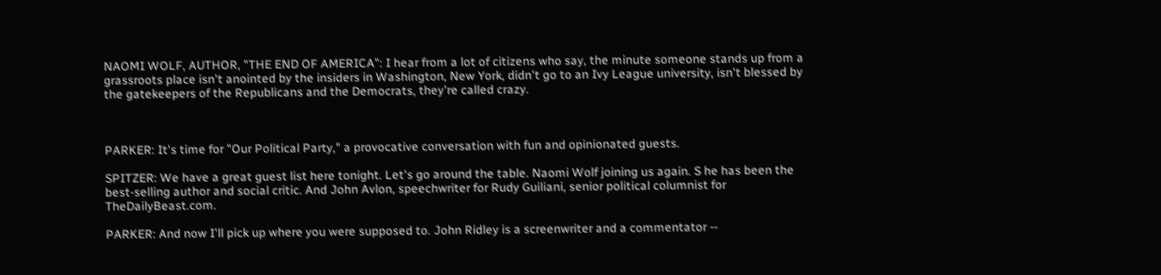NAOMI WOLF, AUTHOR, "THE END OF AMERICA": I hear from a lot of citizens who say, the minute someone stands up from a grassroots place isn't anointed by the insiders in Washington, New York, didn't go to an Ivy League university, isn't blessed by the gatekeepers of the Republicans and the Democrats, they're called crazy.



PARKER: It's time for "Our Political Party," a provocative conversation with fun and opinionated guests.

SPITZER: We have a great guest list here tonight. Let's go around the table. Naomi Wolf joining us again. S he has been the best-selling author and social critic. And John Avlon, speechwriter for Rudy Guiliani, senior political columnist for TheDailyBeast.com.

PARKER: And now I'll pick up where you were supposed to. John Ridley is a screenwriter and a commentator --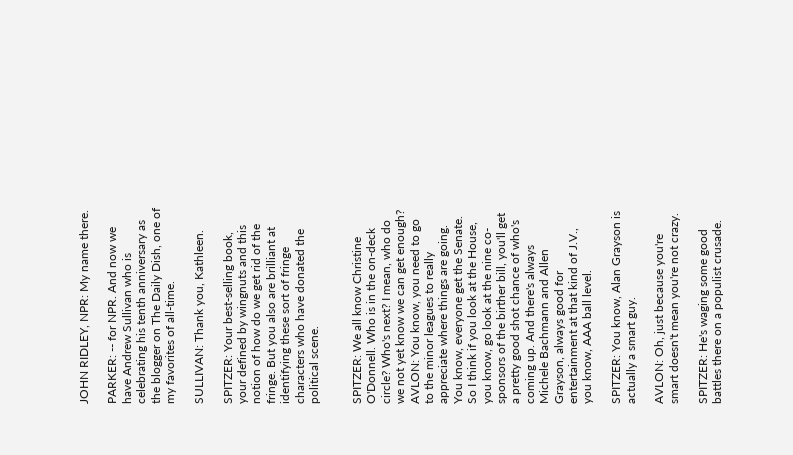JOHN RIDLEY, NPR: My name there.

PARKER: -- for NPR. And now we have Andrew Sullivan who is celebrating his tenth anniversary as the blogger on The Daily Dish, one of my favorites of all-time.

SULLIVAN: Thank you, Kathleen.

SPITZER: Your best-selling book, your defined by wingnuts and this notion of how do we get rid of the fringe. But you also are brilliant at identifying these sort of fringe characters who have donated the political scene.


SPITZER: We all know Christine O'Donnell. Who is in the on-deck circle? Who's next? I mean, who do we not yet know we can get enough? AVLON: You know, you need to go to the minor leagues to really appreciate where things are going. You know, everyone get the Senate. So I think if you look at the House, you know, go look at the nine co- sponsors of the birther bill, you'll get a pretty good shot chance of who's coming up. And there's always Michele Bachmann and Allen Grayson, always good for entertainment at that kind of J.V., you know, AAA ball level.

SPITZER: You know, Alan Grayson is actually a smart guy.

AVLON: Oh, just because you're smart doesn't mean you're not crazy.

SPITZER: He's waging some good battles there on a populist crusade.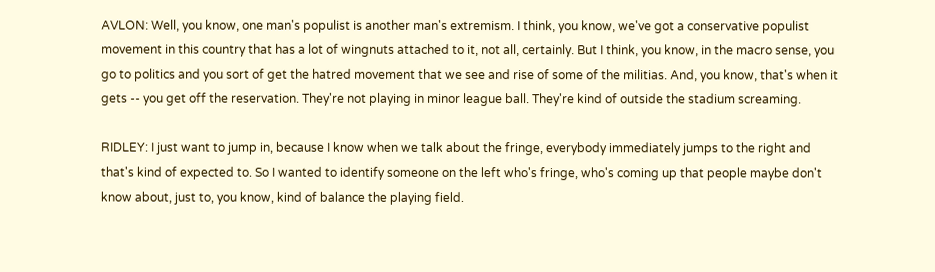AVLON: Well, you know, one man's populist is another man's extremism. I think, you know, we've got a conservative populist movement in this country that has a lot of wingnuts attached to it, not all, certainly. But I think, you know, in the macro sense, you go to politics and you sort of get the hatred movement that we see and rise of some of the militias. And, you know, that's when it gets -- you get off the reservation. They're not playing in minor league ball. They're kind of outside the stadium screaming.

RIDLEY: I just want to jump in, because I know when we talk about the fringe, everybody immediately jumps to the right and that's kind of expected to. So I wanted to identify someone on the left who's fringe, who's coming up that people maybe don't know about, just to, you know, kind of balance the playing field.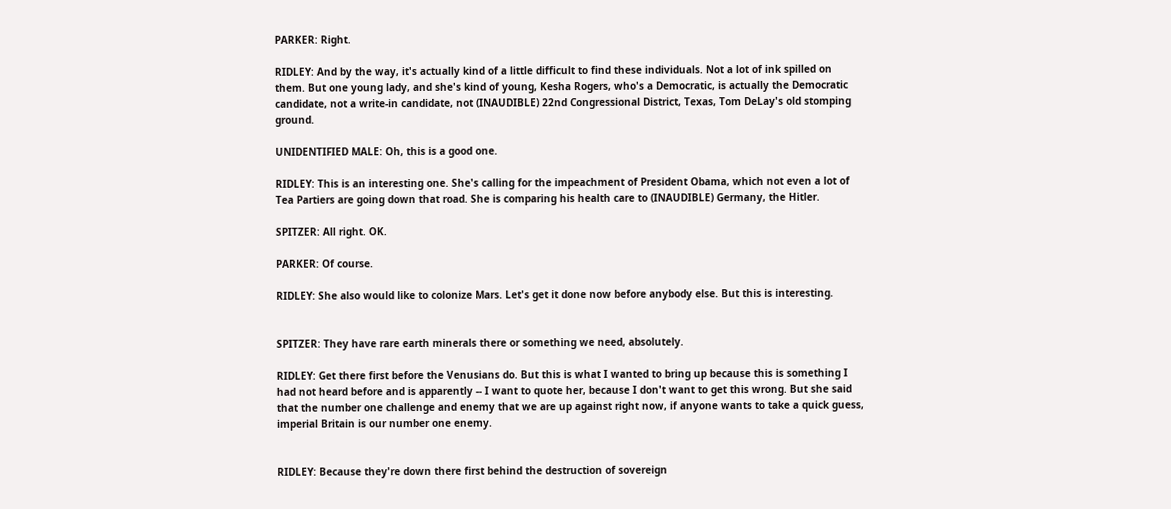PARKER: Right.

RIDLEY: And by the way, it's actually kind of a little difficult to find these individuals. Not a lot of ink spilled on them. But one young lady, and she's kind of young, Kesha Rogers, who's a Democratic, is actually the Democratic candidate, not a write-in candidate, not (INAUDIBLE) 22nd Congressional District, Texas, Tom DeLay's old stomping ground.

UNIDENTIFIED MALE: Oh, this is a good one.

RIDLEY: This is an interesting one. She's calling for the impeachment of President Obama, which not even a lot of Tea Partiers are going down that road. She is comparing his health care to (INAUDIBLE) Germany, the Hitler.

SPITZER: All right. OK.

PARKER: Of course.

RIDLEY: She also would like to colonize Mars. Let's get it done now before anybody else. But this is interesting.


SPITZER: They have rare earth minerals there or something we need, absolutely.

RIDLEY: Get there first before the Venusians do. But this is what I wanted to bring up because this is something I had not heard before and is apparently -- I want to quote her, because I don't want to get this wrong. But she said that the number one challenge and enemy that we are up against right now, if anyone wants to take a quick guess, imperial Britain is our number one enemy.


RIDLEY: Because they're down there first behind the destruction of sovereign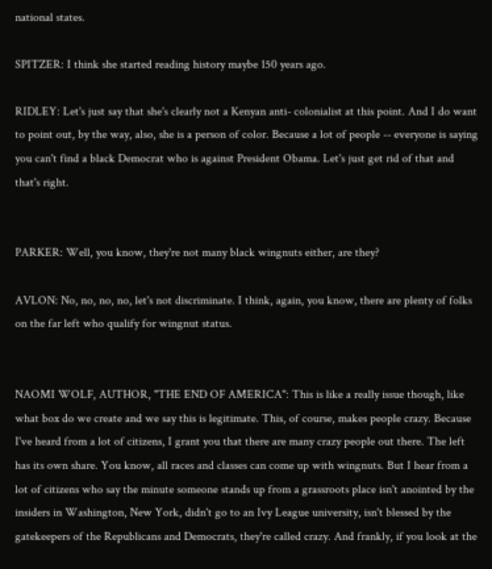national states.

SPITZER: I think she started reading history maybe 150 years ago.

RIDLEY: Let's just say that she's clearly not a Kenyan anti- colonialist at this point. And I do want to point out, by the way, also, she is a person of color. Because a lot of people -- everyone is saying you can't find a black Democrat who is against President Obama. Let's just get rid of that and that's right.


PARKER: Well, you know, they're not many black wingnuts either, are they?

AVLON: No, no, no, no, let's not discriminate. I think, again, you know, there are plenty of folks on the far left who qualify for wingnut status.


NAOMI WOLF, AUTHOR, "THE END OF AMERICA": This is like a really issue though, like what box do we create and we say this is legitimate. This, of course, makes people crazy. Because I've heard from a lot of citizens, I grant you that there are many crazy people out there. The left has its own share. You know, all races and classes can come up with wingnuts. But I hear from a lot of citizens who say the minute someone stands up from a grassroots place isn't anointed by the insiders in Washington, New York, didn't go to an Ivy League university, isn't blessed by the gatekeepers of the Republicans and Democrats, they're called crazy. And frankly, if you look at the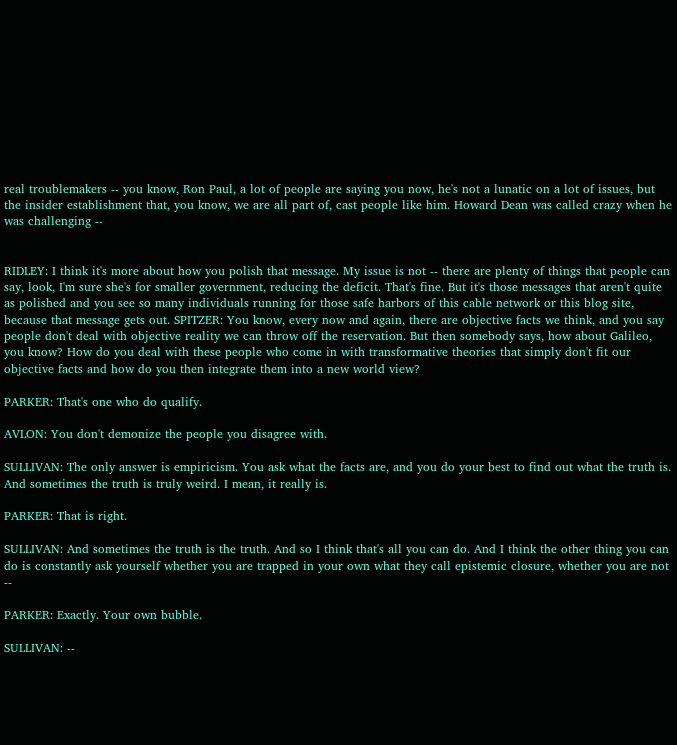real troublemakers -- you know, Ron Paul, a lot of people are saying you now, he's not a lunatic on a lot of issues, but the insider establishment that, you know, we are all part of, cast people like him. Howard Dean was called crazy when he was challenging --


RIDLEY: I think it's more about how you polish that message. My issue is not -- there are plenty of things that people can say, look, I'm sure she's for smaller government, reducing the deficit. That's fine. But it's those messages that aren't quite as polished and you see so many individuals running for those safe harbors of this cable network or this blog site, because that message gets out. SPITZER: You know, every now and again, there are objective facts we think, and you say people don't deal with objective reality we can throw off the reservation. But then somebody says, how about Galileo, you know? How do you deal with these people who come in with transformative theories that simply don't fit our objective facts and how do you then integrate them into a new world view?

PARKER: That's one who do qualify.

AVLON: You don't demonize the people you disagree with.

SULLIVAN: The only answer is empiricism. You ask what the facts are, and you do your best to find out what the truth is. And sometimes the truth is truly weird. I mean, it really is.

PARKER: That is right.

SULLIVAN: And sometimes the truth is the truth. And so I think that's all you can do. And I think the other thing you can do is constantly ask yourself whether you are trapped in your own what they call epistemic closure, whether you are not --

PARKER: Exactly. Your own bubble.

SULLIVAN: --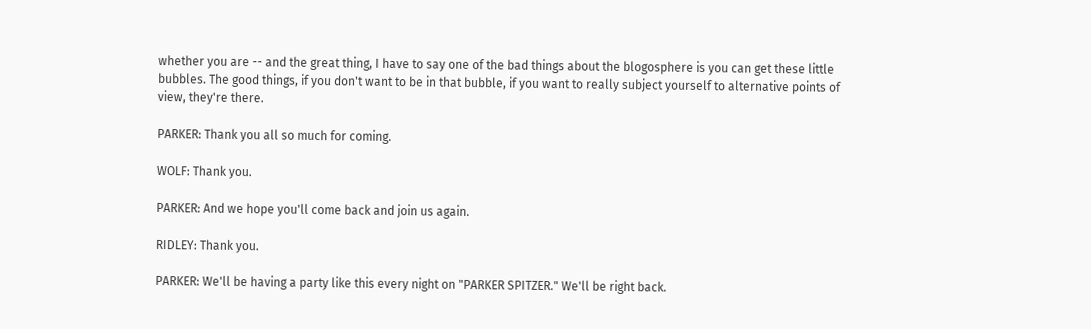whether you are -- and the great thing, I have to say one of the bad things about the blogosphere is you can get these little bubbles. The good things, if you don't want to be in that bubble, if you want to really subject yourself to alternative points of view, they're there.

PARKER: Thank you all so much for coming.

WOLF: Thank you.

PARKER: And we hope you'll come back and join us again.

RIDLEY: Thank you.

PARKER: We'll be having a party like this every night on "PARKER SPITZER." We'll be right back.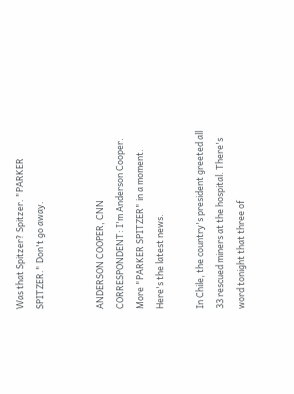Was that Spitzer? Spitzer. "PARKER SPITZER." Don't go away.


ANDERSON COOPER, CNN CORRESPONDENT: I'm Anderson Cooper. More "PARKER SPITZER" in a moment. Here's the latest news.

In Chile, the country's president greeted all 33 rescued miners at the hospital. There's word tonight that three of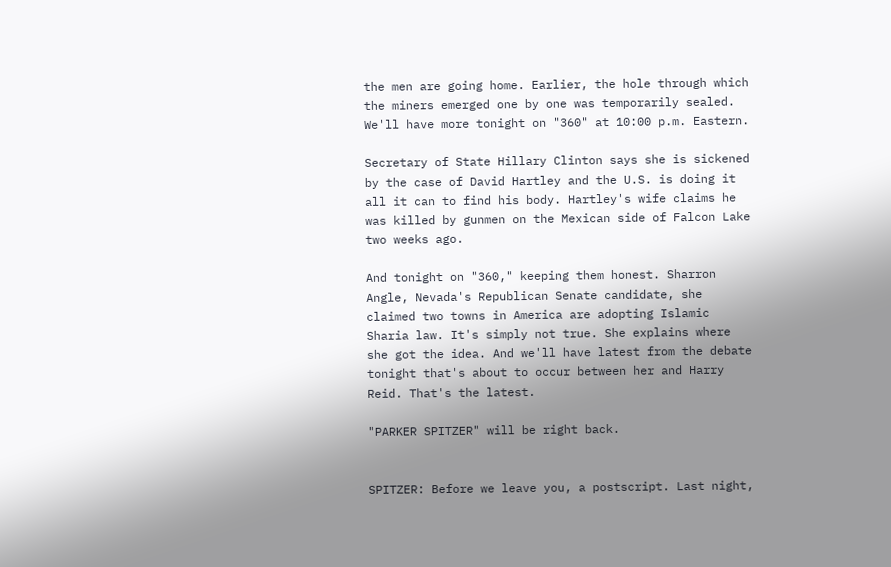the men are going home. Earlier, the hole through which the miners emerged one by one was temporarily sealed. We'll have more tonight on "360" at 10:00 p.m. Eastern.

Secretary of State Hillary Clinton says she is sickened by the case of David Hartley and the U.S. is doing it all it can to find his body. Hartley's wife claims he was killed by gunmen on the Mexican side of Falcon Lake two weeks ago.

And tonight on "360," keeping them honest. Sharron Angle, Nevada's Republican Senate candidate, she claimed two towns in America are adopting Islamic Sharia law. It's simply not true. She explains where she got the idea. And we'll have latest from the debate tonight that's about to occur between her and Harry Reid. That's the latest.

"PARKER SPITZER" will be right back.


SPITZER: Before we leave you, a postscript. Last night,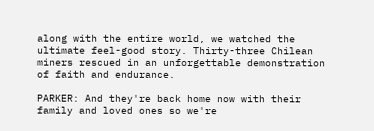along with the entire world, we watched the ultimate feel-good story. Thirty-three Chilean miners rescued in an unforgettable demonstration of faith and endurance.

PARKER: And they're back home now with their family and loved ones so we're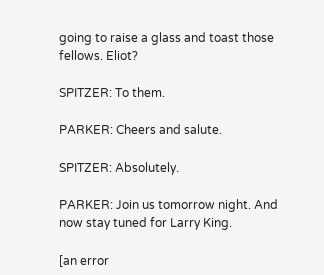going to raise a glass and toast those fellows. Eliot?

SPITZER: To them.

PARKER: Cheers and salute.

SPITZER: Absolutely.

PARKER: Join us tomorrow night. And now stay tuned for Larry King.

[an error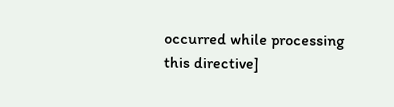occurred while processing this directive]